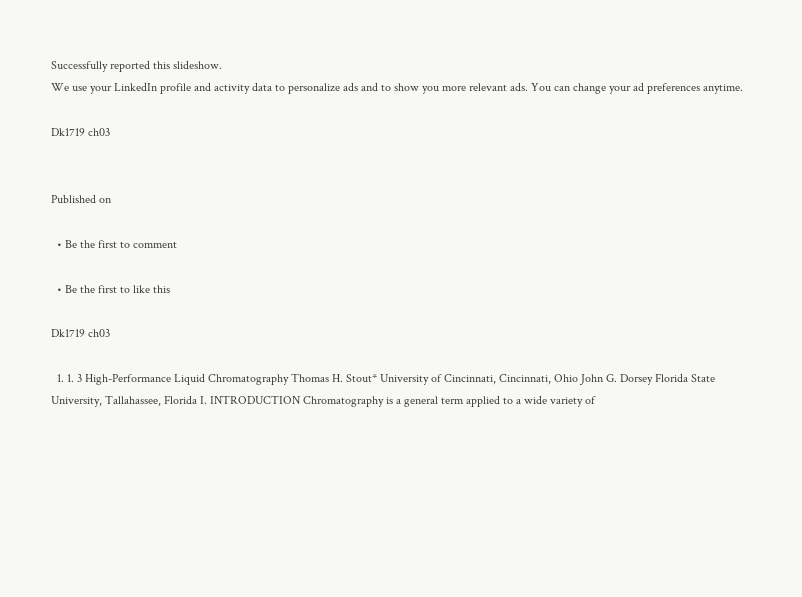Successfully reported this slideshow.
We use your LinkedIn profile and activity data to personalize ads and to show you more relevant ads. You can change your ad preferences anytime.

Dk1719 ch03


Published on

  • Be the first to comment

  • Be the first to like this

Dk1719 ch03

  1. 1. 3 High-Performance Liquid Chromatography Thomas H. Stout* University of Cincinnati, Cincinnati, Ohio John G. Dorsey Florida State University, Tallahassee, Florida I. INTRODUCTION Chromatography is a general term applied to a wide variety of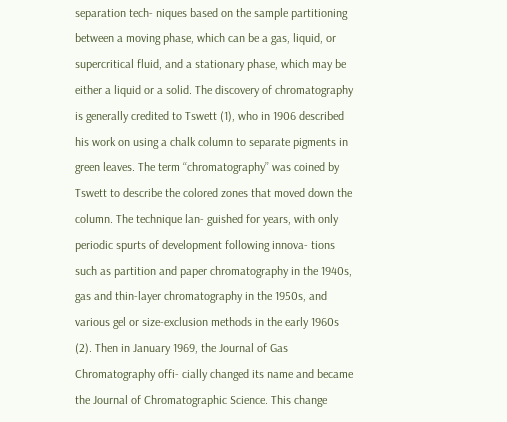separation tech- niques based on the sample partitioning between a moving phase, which can be a gas, liquid, or supercritical fluid, and a stationary phase, which may be either a liquid or a solid. The discovery of chromatography is generally credited to Tswett (1), who in 1906 described his work on using a chalk column to separate pigments in green leaves. The term ‘‘chromatography’’ was coined by Tswett to describe the colored zones that moved down the column. The technique lan- guished for years, with only periodic spurts of development following innova- tions such as partition and paper chromatography in the 1940s, gas and thin-layer chromatography in the 1950s, and various gel or size-exclusion methods in the early 1960s (2). Then in January 1969, the Journal of Gas Chromatography offi- cially changed its name and became the Journal of Chromatographic Science. This change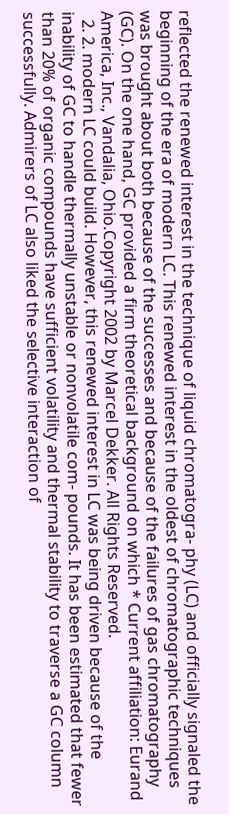reflected the renewed interest in the technique of liquid chromatogra- phy (LC) and officially signaled the beginning of the era of modern LC. This renewed interest in the oldest of chromatographic techniques was brought about both because of the successes and because of the failures of gas chromatography (GC). On the one hand, GC provided a firm theoretical background on which * Current affiliation: Eurand America, Inc., Vandalia, Ohio.Copyright 2002 by Marcel Dekker. All Rights Reserved.
  2. 2. modern LC could build. However, this renewed interest in LC was being driven because of the inability of GC to handle thermally unstable or nonvolatile com- pounds. It has been estimated that fewer than 20% of organic compounds have sufficient volatility and thermal stability to traverse a GC column successfully. Admirers of LC also liked the selective interaction of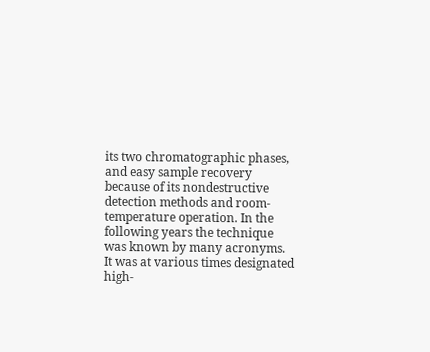its two chromatographic phases, and easy sample recovery because of its nondestructive detection methods and room-temperature operation. In the following years the technique was known by many acronyms. It was at various times designated high-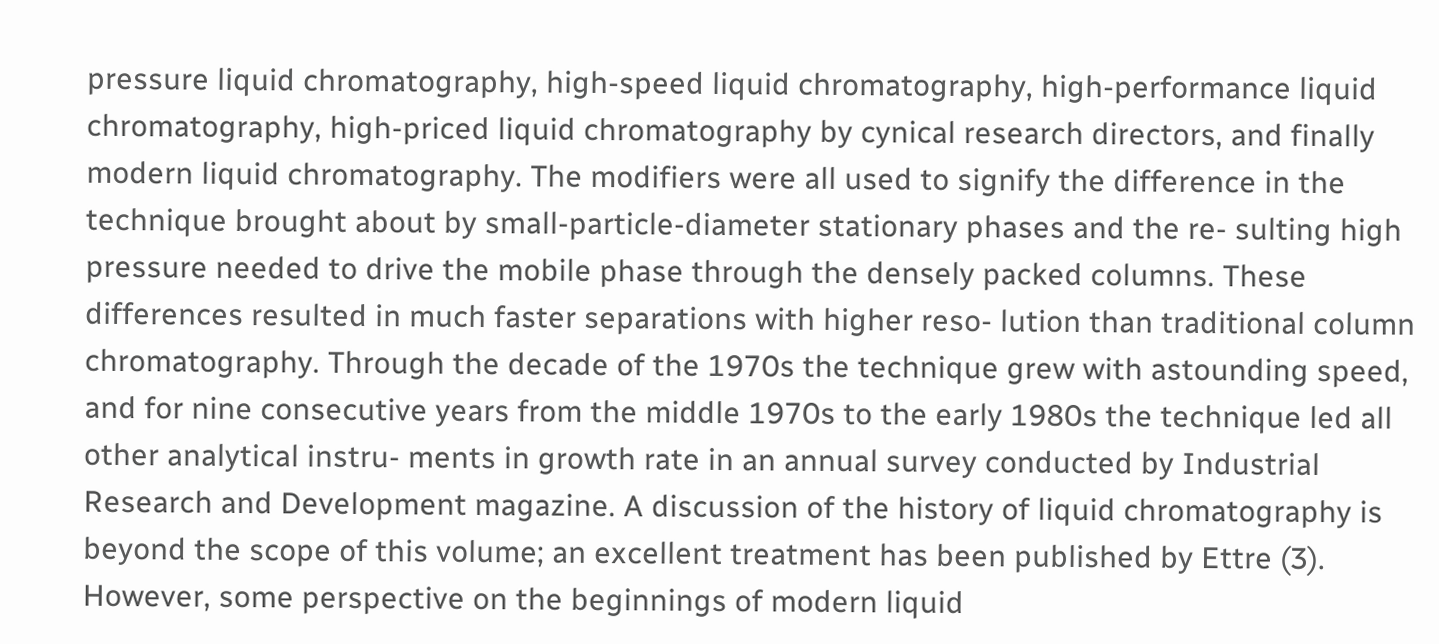pressure liquid chromatography, high-speed liquid chromatography, high-performance liquid chromatography, high-priced liquid chromatography by cynical research directors, and finally modern liquid chromatography. The modifiers were all used to signify the difference in the technique brought about by small-particle-diameter stationary phases and the re- sulting high pressure needed to drive the mobile phase through the densely packed columns. These differences resulted in much faster separations with higher reso- lution than traditional column chromatography. Through the decade of the 1970s the technique grew with astounding speed, and for nine consecutive years from the middle 1970s to the early 1980s the technique led all other analytical instru- ments in growth rate in an annual survey conducted by Industrial Research and Development magazine. A discussion of the history of liquid chromatography is beyond the scope of this volume; an excellent treatment has been published by Ettre (3). However, some perspective on the beginnings of modern liquid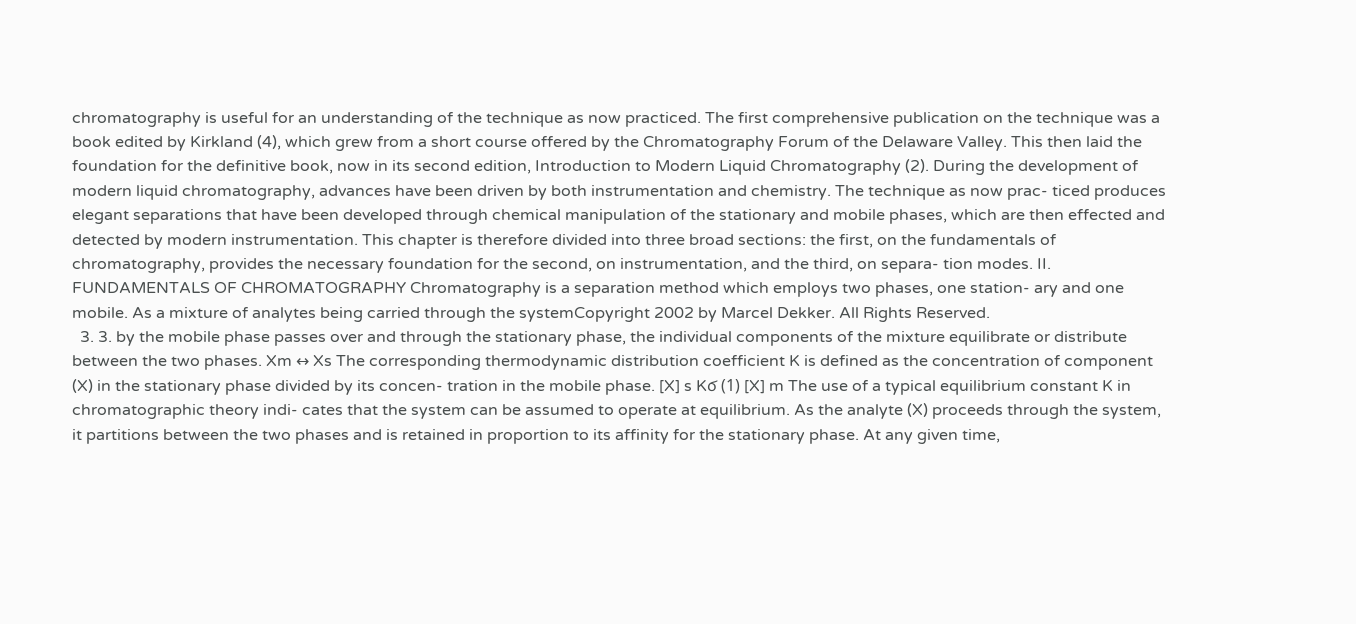chromatography is useful for an understanding of the technique as now practiced. The first comprehensive publication on the technique was a book edited by Kirkland (4), which grew from a short course offered by the Chromatography Forum of the Delaware Valley. This then laid the foundation for the definitive book, now in its second edition, Introduction to Modern Liquid Chromatography (2). During the development of modern liquid chromatography, advances have been driven by both instrumentation and chemistry. The technique as now prac- ticed produces elegant separations that have been developed through chemical manipulation of the stationary and mobile phases, which are then effected and detected by modern instrumentation. This chapter is therefore divided into three broad sections: the first, on the fundamentals of chromatography, provides the necessary foundation for the second, on instrumentation, and the third, on separa- tion modes. II. FUNDAMENTALS OF CHROMATOGRAPHY Chromatography is a separation method which employs two phases, one station- ary and one mobile. As a mixture of analytes being carried through the systemCopyright 2002 by Marcel Dekker. All Rights Reserved.
  3. 3. by the mobile phase passes over and through the stationary phase, the individual components of the mixture equilibrate or distribute between the two phases. Xm ↔ Xs The corresponding thermodynamic distribution coefficient K is defined as the concentration of component (X) in the stationary phase divided by its concen- tration in the mobile phase. [X] s Kϭ (1) [X] m The use of a typical equilibrium constant K in chromatographic theory indi- cates that the system can be assumed to operate at equilibrium. As the analyte (X) proceeds through the system, it partitions between the two phases and is retained in proportion to its affinity for the stationary phase. At any given time,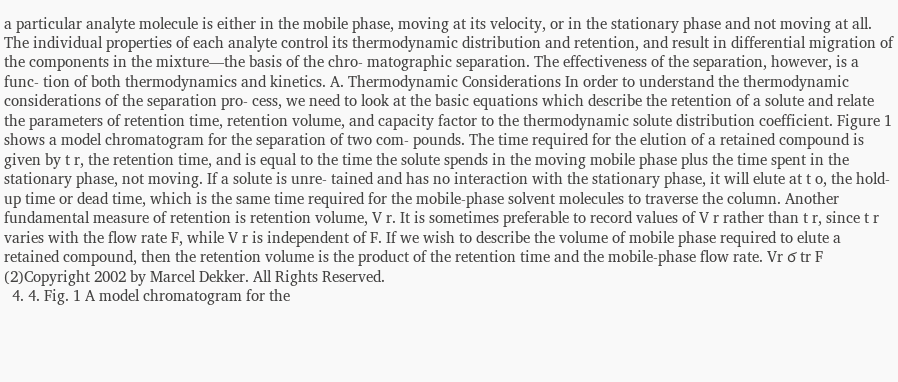a particular analyte molecule is either in the mobile phase, moving at its velocity, or in the stationary phase and not moving at all. The individual properties of each analyte control its thermodynamic distribution and retention, and result in differential migration of the components in the mixture—the basis of the chro- matographic separation. The effectiveness of the separation, however, is a func- tion of both thermodynamics and kinetics. A. Thermodynamic Considerations In order to understand the thermodynamic considerations of the separation pro- cess, we need to look at the basic equations which describe the retention of a solute and relate the parameters of retention time, retention volume, and capacity factor to the thermodynamic solute distribution coefficient. Figure 1 shows a model chromatogram for the separation of two com- pounds. The time required for the elution of a retained compound is given by t r, the retention time, and is equal to the time the solute spends in the moving mobile phase plus the time spent in the stationary phase, not moving. If a solute is unre- tained and has no interaction with the stationary phase, it will elute at t o, the hold-up time or dead time, which is the same time required for the mobile-phase solvent molecules to traverse the column. Another fundamental measure of retention is retention volume, V r. It is sometimes preferable to record values of V r rather than t r, since t r varies with the flow rate F, while V r is independent of F. If we wish to describe the volume of mobile phase required to elute a retained compound, then the retention volume is the product of the retention time and the mobile-phase flow rate. Vr ϭ tr F (2)Copyright 2002 by Marcel Dekker. All Rights Reserved.
  4. 4. Fig. 1 A model chromatogram for the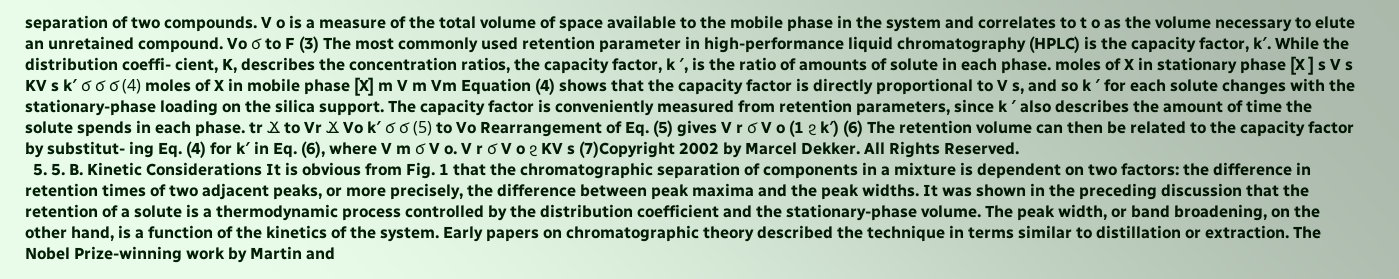separation of two compounds. V o is a measure of the total volume of space available to the mobile phase in the system and correlates to t o as the volume necessary to elute an unretained compound. Vo ϭ to F (3) The most commonly used retention parameter in high-performance liquid chromatography (HPLC) is the capacity factor, k′. While the distribution coeffi- cient, K, describes the concentration ratios, the capacity factor, k ′, is the ratio of amounts of solute in each phase. moles of X in stationary phase [X ] s V s KV s k′ ϭ ϭ ϭ (4) moles of X in mobile phase [X] m V m Vm Equation (4) shows that the capacity factor is directly proportional to V s, and so k ′ for each solute changes with the stationary-phase loading on the silica support. The capacity factor is conveniently measured from retention parameters, since k ′ also describes the amount of time the solute spends in each phase. tr Ϫ to Vr Ϫ Vo k′ ϭ ϭ (5) to Vo Rearrangement of Eq. (5) gives V r ϭ V o (1 ϩ k′) (6) The retention volume can then be related to the capacity factor by substitut- ing Eq. (4) for k′ in Eq. (6), where V m ϭ V o. V r ϭ V o ϩ KV s (7)Copyright 2002 by Marcel Dekker. All Rights Reserved.
  5. 5. B. Kinetic Considerations It is obvious from Fig. 1 that the chromatographic separation of components in a mixture is dependent on two factors: the difference in retention times of two adjacent peaks, or more precisely, the difference between peak maxima and the peak widths. It was shown in the preceding discussion that the retention of a solute is a thermodynamic process controlled by the distribution coefficient and the stationary-phase volume. The peak width, or band broadening, on the other hand, is a function of the kinetics of the system. Early papers on chromatographic theory described the technique in terms similar to distillation or extraction. The Nobel Prize-winning work by Martin and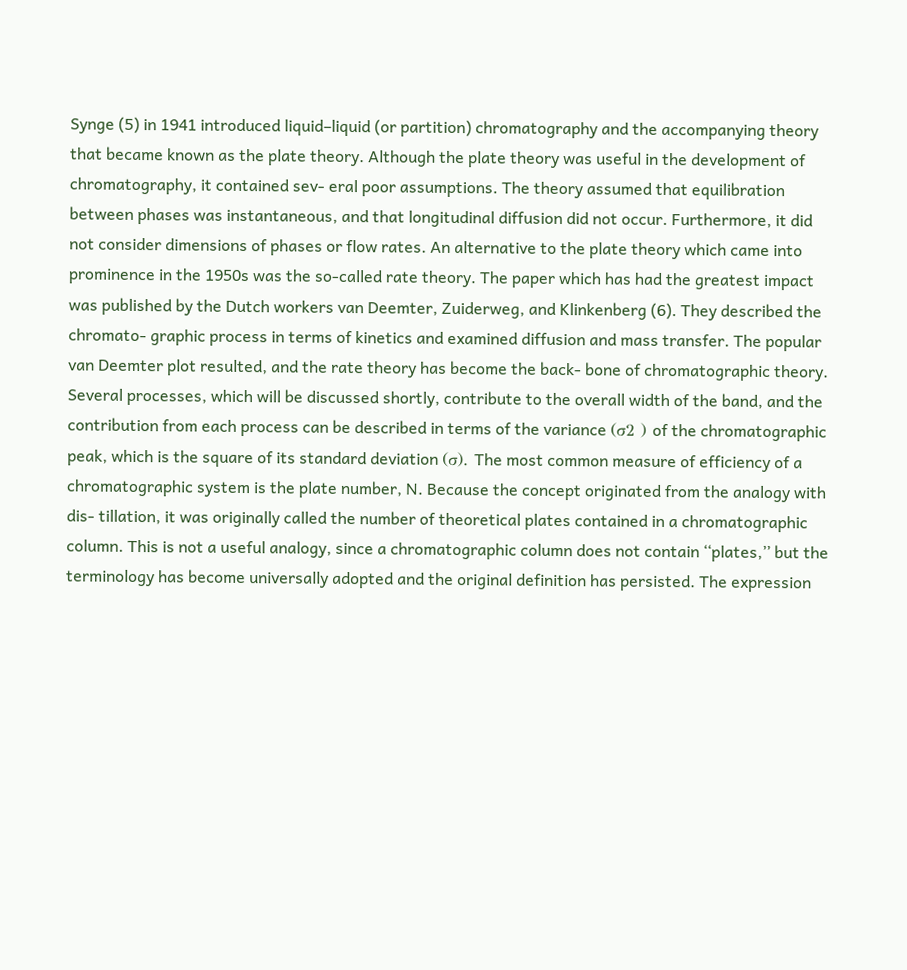Synge (5) in 1941 introduced liquid–liquid (or partition) chromatography and the accompanying theory that became known as the plate theory. Although the plate theory was useful in the development of chromatography, it contained sev- eral poor assumptions. The theory assumed that equilibration between phases was instantaneous, and that longitudinal diffusion did not occur. Furthermore, it did not consider dimensions of phases or flow rates. An alternative to the plate theory which came into prominence in the 1950s was the so-called rate theory. The paper which has had the greatest impact was published by the Dutch workers van Deemter, Zuiderweg, and Klinkenberg (6). They described the chromato- graphic process in terms of kinetics and examined diffusion and mass transfer. The popular van Deemter plot resulted, and the rate theory has become the back- bone of chromatographic theory. Several processes, which will be discussed shortly, contribute to the overall width of the band, and the contribution from each process can be described in terms of the variance (σ2 ) of the chromatographic peak, which is the square of its standard deviation (σ). The most common measure of efficiency of a chromatographic system is the plate number, N. Because the concept originated from the analogy with dis- tillation, it was originally called the number of theoretical plates contained in a chromatographic column. This is not a useful analogy, since a chromatographic column does not contain ‘‘plates,’’ but the terminology has become universally adopted and the original definition has persisted. The expression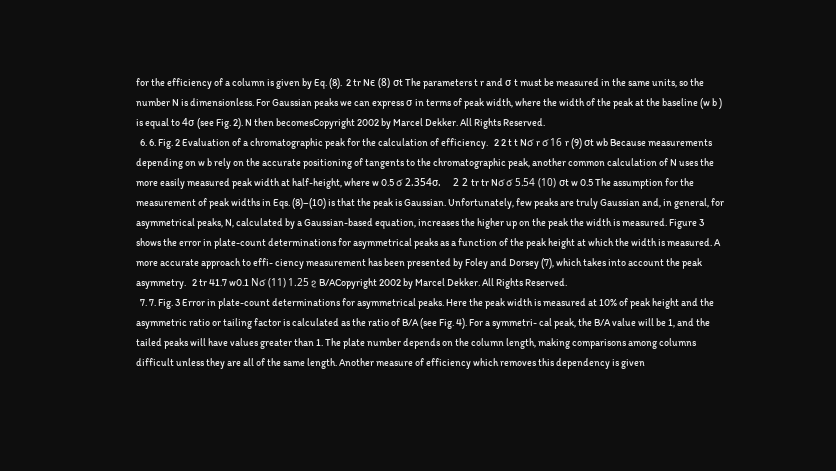for the efficiency of a column is given by Eq. (8).  2 tr Nϵ (8) σt The parameters t r and σ t must be measured in the same units, so the number N is dimensionless. For Gaussian peaks we can express σ in terms of peak width, where the width of the peak at the baseline (w b ) is equal to 4σ (see Fig. 2). N then becomesCopyright 2002 by Marcel Dekker. All Rights Reserved.
  6. 6. Fig. 2 Evaluation of a chromatographic peak for the calculation of efficiency.   2 2 t t Nϭ r ϭ 16 r (9) σt wb Because measurements depending on w b rely on the accurate positioning of tangents to the chromatographic peak, another common calculation of N uses the more easily measured peak width at half-height, where w 0.5 ϭ 2.354σ.    2 2 tr tr Nϭ ϭ 5.54 (10) σt w 0.5 The assumption for the measurement of peak widths in Eqs. (8)–(10) is that the peak is Gaussian. Unfortunately, few peaks are truly Gaussian and, in general, for asymmetrical peaks, N, calculated by a Gaussian-based equation, increases the higher up on the peak the width is measured. Figure 3 shows the error in plate-count determinations for asymmetrical peaks as a function of the peak height at which the width is measured. A more accurate approach to effi- ciency measurement has been presented by Foley and Dorsey (7), which takes into account the peak asymmetry.   2 tr 41.7 w0.1 Nϭ (11) 1.25 ϩ B/ACopyright 2002 by Marcel Dekker. All Rights Reserved.
  7. 7. Fig. 3 Error in plate-count determinations for asymmetrical peaks. Here the peak width is measured at 10% of peak height and the asymmetric ratio or tailing factor is calculated as the ratio of B/A (see Fig. 4). For a symmetri- cal peak, the B/A value will be 1, and the tailed peaks will have values greater than 1. The plate number depends on the column length, making comparisons among columns difficult unless they are all of the same length. Another measure of efficiency which removes this dependency is given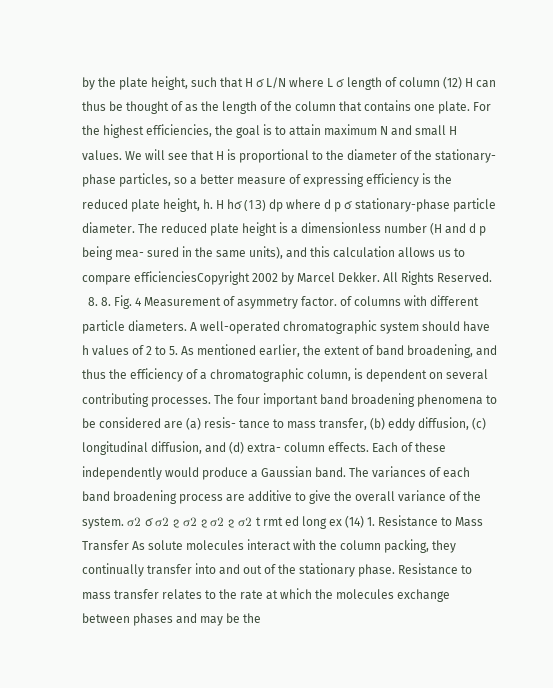by the plate height, such that H ϭ L/N where L ϭ length of column (12) H can thus be thought of as the length of the column that contains one plate. For the highest efficiencies, the goal is to attain maximum N and small H values. We will see that H is proportional to the diameter of the stationary-phase particles, so a better measure of expressing efficiency is the reduced plate height, h. H hϭ (13) dp where d p ϭ stationary-phase particle diameter. The reduced plate height is a dimensionless number (H and d p being mea- sured in the same units), and this calculation allows us to compare efficienciesCopyright 2002 by Marcel Dekker. All Rights Reserved.
  8. 8. Fig. 4 Measurement of asymmetry factor. of columns with different particle diameters. A well-operated chromatographic system should have h values of 2 to 5. As mentioned earlier, the extent of band broadening, and thus the efficiency of a chromatographic column, is dependent on several contributing processes. The four important band broadening phenomena to be considered are (a) resis- tance to mass transfer, (b) eddy diffusion, (c) longitudinal diffusion, and (d) extra- column effects. Each of these independently would produce a Gaussian band. The variances of each band broadening process are additive to give the overall variance of the system. σ2 ϭ σ2 ϩ σ2 ϩ σ2 ϩ σ2 t rmt ed long ex (14) 1. Resistance to Mass Transfer As solute molecules interact with the column packing, they continually transfer into and out of the stationary phase. Resistance to mass transfer relates to the rate at which the molecules exchange between phases and may be the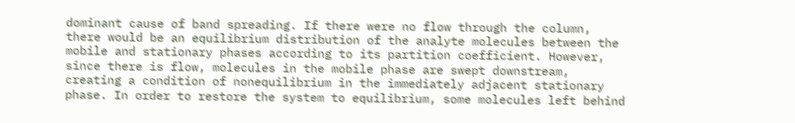dominant cause of band spreading. If there were no flow through the column, there would be an equilibrium distribution of the analyte molecules between the mobile and stationary phases according to its partition coefficient. However, since there is flow, molecules in the mobile phase are swept downstream, creating a condition of nonequilibrium in the immediately adjacent stationary phase. In order to restore the system to equilibrium, some molecules left behind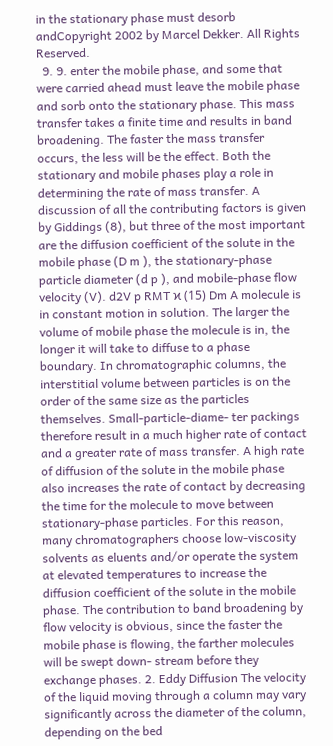in the stationary phase must desorb andCopyright 2002 by Marcel Dekker. All Rights Reserved.
  9. 9. enter the mobile phase, and some that were carried ahead must leave the mobile phase and sorb onto the stationary phase. This mass transfer takes a finite time and results in band broadening. The faster the mass transfer occurs, the less will be the effect. Both the stationary and mobile phases play a role in determining the rate of mass transfer. A discussion of all the contributing factors is given by Giddings (8), but three of the most important are the diffusion coefficient of the solute in the mobile phase (D m ), the stationary-phase particle diameter (d p ), and mobile-phase flow velocity (V). d2V p RMT ϰ (15) Dm A molecule is in constant motion in solution. The larger the volume of mobile phase the molecule is in, the longer it will take to diffuse to a phase boundary. In chromatographic columns, the interstitial volume between particles is on the order of the same size as the particles themselves. Small-particle-diame- ter packings therefore result in a much higher rate of contact and a greater rate of mass transfer. A high rate of diffusion of the solute in the mobile phase also increases the rate of contact by decreasing the time for the molecule to move between stationary-phase particles. For this reason, many chromatographers choose low-viscosity solvents as eluents and/or operate the system at elevated temperatures to increase the diffusion coefficient of the solute in the mobile phase. The contribution to band broadening by flow velocity is obvious, since the faster the mobile phase is flowing, the farther molecules will be swept down- stream before they exchange phases. 2. Eddy Diffusion The velocity of the liquid moving through a column may vary significantly across the diameter of the column, depending on the bed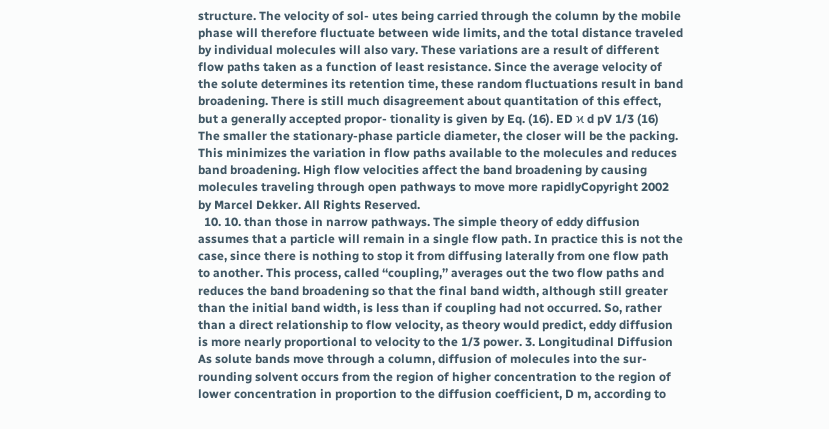structure. The velocity of sol- utes being carried through the column by the mobile phase will therefore fluctuate between wide limits, and the total distance traveled by individual molecules will also vary. These variations are a result of different flow paths taken as a function of least resistance. Since the average velocity of the solute determines its retention time, these random fluctuations result in band broadening. There is still much disagreement about quantitation of this effect, but a generally accepted propor- tionality is given by Eq. (16). ED ϰ d pV 1/3 (16) The smaller the stationary-phase particle diameter, the closer will be the packing. This minimizes the variation in flow paths available to the molecules and reduces band broadening. High flow velocities affect the band broadening by causing molecules traveling through open pathways to move more rapidlyCopyright 2002 by Marcel Dekker. All Rights Reserved.
  10. 10. than those in narrow pathways. The simple theory of eddy diffusion assumes that a particle will remain in a single flow path. In practice this is not the case, since there is nothing to stop it from diffusing laterally from one flow path to another. This process, called ‘‘coupling,’’ averages out the two flow paths and reduces the band broadening so that the final band width, although still greater than the initial band width, is less than if coupling had not occurred. So, rather than a direct relationship to flow velocity, as theory would predict, eddy diffusion is more nearly proportional to velocity to the 1/3 power. 3. Longitudinal Diffusion As solute bands move through a column, diffusion of molecules into the sur- rounding solvent occurs from the region of higher concentration to the region of lower concentration in proportion to the diffusion coefficient, D m, according to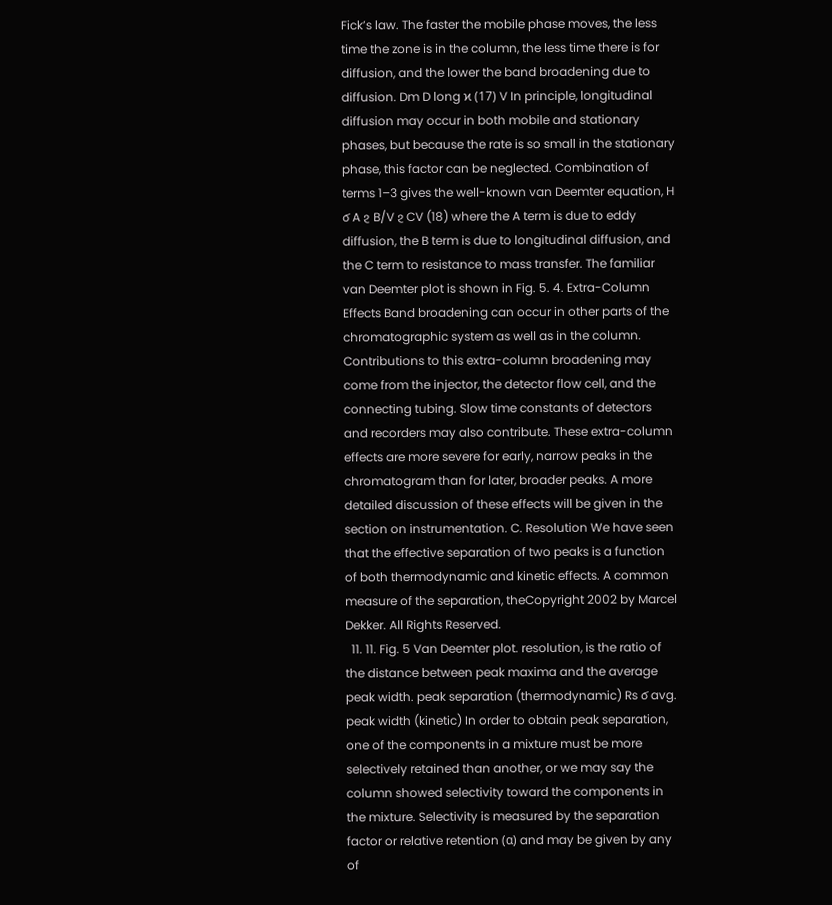Fick’s law. The faster the mobile phase moves, the less time the zone is in the column, the less time there is for diffusion, and the lower the band broadening due to diffusion. Dm D long ϰ (17) V In principle, longitudinal diffusion may occur in both mobile and stationary phases, but because the rate is so small in the stationary phase, this factor can be neglected. Combination of terms 1–3 gives the well-known van Deemter equation, H ϭ A ϩ B/V ϩ CV (18) where the A term is due to eddy diffusion, the B term is due to longitudinal diffusion, and the C term to resistance to mass transfer. The familiar van Deemter plot is shown in Fig. 5. 4. Extra-Column Effects Band broadening can occur in other parts of the chromatographic system as well as in the column. Contributions to this extra-column broadening may come from the injector, the detector flow cell, and the connecting tubing. Slow time constants of detectors and recorders may also contribute. These extra-column effects are more severe for early, narrow peaks in the chromatogram than for later, broader peaks. A more detailed discussion of these effects will be given in the section on instrumentation. C. Resolution We have seen that the effective separation of two peaks is a function of both thermodynamic and kinetic effects. A common measure of the separation, theCopyright 2002 by Marcel Dekker. All Rights Reserved.
  11. 11. Fig. 5 Van Deemter plot. resolution, is the ratio of the distance between peak maxima and the average peak width. peak separation (thermodynamic) Rs ϭ avg. peak width (kinetic) In order to obtain peak separation, one of the components in a mixture must be more selectively retained than another, or we may say the column showed selectivity toward the components in the mixture. Selectivity is measured by the separation factor or relative retention (α) and may be given by any of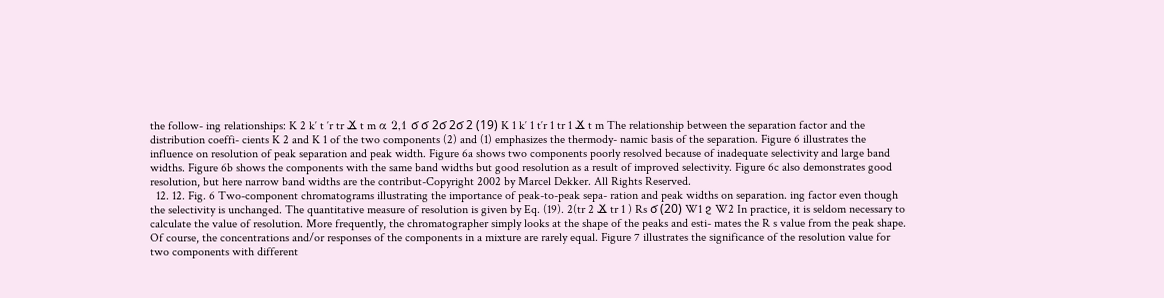the follow- ing relationships: K 2 k′ t ′r tr Ϫ t m α 2,1 ϭ ϭ 2ϭ 2ϭ 2 (19) K 1 k′ 1 t′r 1 tr 1 Ϫ t m The relationship between the separation factor and the distribution coeffi- cients K 2 and K 1 of the two components (2) and (1) emphasizes the thermody- namic basis of the separation. Figure 6 illustrates the influence on resolution of peak separation and peak width. Figure 6a shows two components poorly resolved because of inadequate selectivity and large band widths. Figure 6b shows the components with the same band widths but good resolution as a result of improved selectivity. Figure 6c also demonstrates good resolution, but here narrow band widths are the contribut-Copyright 2002 by Marcel Dekker. All Rights Reserved.
  12. 12. Fig. 6 Two-component chromatograms illustrating the importance of peak-to-peak sepa- ration and peak widths on separation. ing factor even though the selectivity is unchanged. The quantitative measure of resolution is given by Eq. (19). 2(tr 2 Ϫ tr 1 ) Rs ϭ (20) W1 ϩ W2 In practice, it is seldom necessary to calculate the value of resolution. More frequently, the chromatographer simply looks at the shape of the peaks and esti- mates the R s value from the peak shape. Of course, the concentrations and/or responses of the components in a mixture are rarely equal. Figure 7 illustrates the significance of the resolution value for two components with different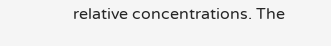relative concentrations. The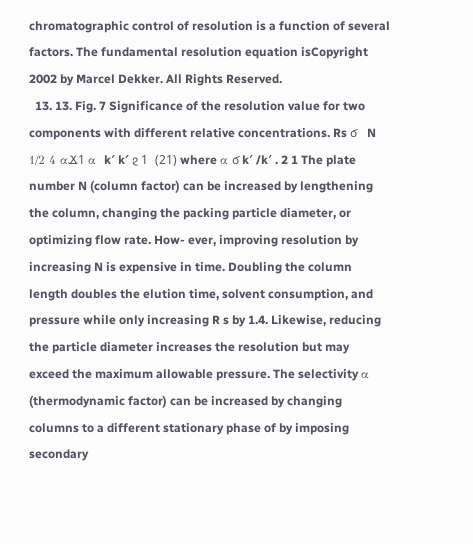chromatographic control of resolution is a function of several factors. The fundamental resolution equation isCopyright 2002 by Marcel Dekker. All Rights Reserved.
  13. 13. Fig. 7 Significance of the resolution value for two components with different relative concentrations. Rs ϭ   N 1/2 4 αϪ1 α  k′ k′ ϩ 1  (21) where α ϭ k′ /k′ . 2 1 The plate number N (column factor) can be increased by lengthening the column, changing the packing particle diameter, or optimizing flow rate. How- ever, improving resolution by increasing N is expensive in time. Doubling the column length doubles the elution time, solvent consumption, and pressure while only increasing R s by 1.4. Likewise, reducing the particle diameter increases the resolution but may exceed the maximum allowable pressure. The selectivity α (thermodynamic factor) can be increased by changing columns to a different stationary phase of by imposing secondary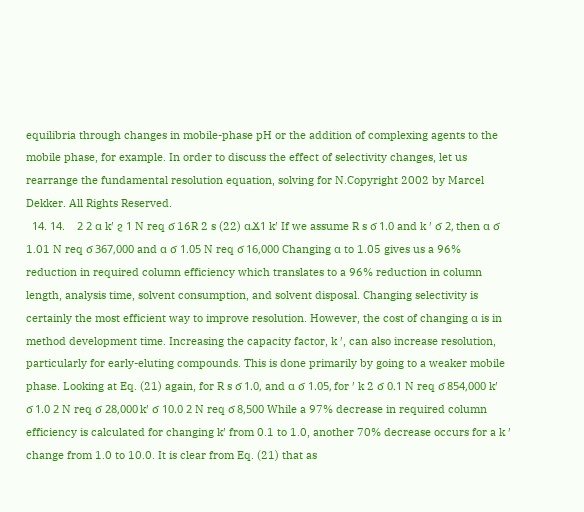equilibria through changes in mobile-phase pH or the addition of complexing agents to the mobile phase, for example. In order to discuss the effect of selectivity changes, let us rearrange the fundamental resolution equation, solving for N.Copyright 2002 by Marcel Dekker. All Rights Reserved.
  14. 14.    2 2 α k′ ϩ 1 N req ϭ 16R 2 s (22) αϪ1 k′ If we assume R s ϭ 1.0 and k ′ ϭ 2, then α ϭ 1.01 N req ϭ 367,000 and α ϭ 1.05 N req ϭ 16,000 Changing α to 1.05 gives us a 96% reduction in required column efficiency which translates to a 96% reduction in column length, analysis time, solvent consumption, and solvent disposal. Changing selectivity is certainly the most efficient way to improve resolution. However, the cost of changing α is in method development time. Increasing the capacity factor, k ′, can also increase resolution, particularly for early-eluting compounds. This is done primarily by going to a weaker mobile phase. Looking at Eq. (21) again, for R s ϭ 1.0, and α ϭ 1.05, for ′ k 2 ϭ 0.1 N req ϭ 854,000 k′ ϭ 1.0 2 N req ϭ 28,000 k′ ϭ 10.0 2 N req ϭ 8,500 While a 97% decrease in required column efficiency is calculated for changing k′ from 0.1 to 1.0, another 70% decrease occurs for a k ′ change from 1.0 to 10.0. It is clear from Eq. (21) that as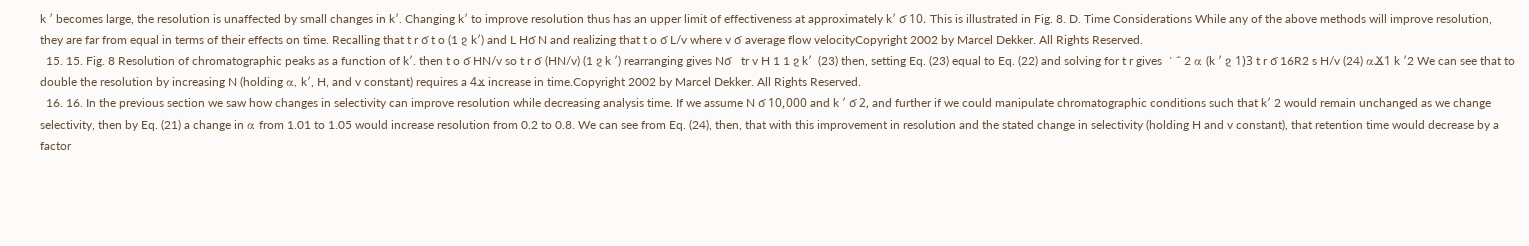k ′ becomes large, the resolution is unaffected by small changes in k′. Changing k′ to improve resolution thus has an upper limit of effectiveness at approximately k′ ϭ 10. This is illustrated in Fig. 8. D. Time Considerations While any of the above methods will improve resolution, they are far from equal in terms of their effects on time. Recalling that t r ϭ t o (1 ϩ k′) and L Hϭ N and realizing that t o ϭ L/v where v ϭ average flow velocityCopyright 2002 by Marcel Dekker. All Rights Reserved.
  15. 15. Fig. 8 Resolution of chromatographic peaks as a function of k′. then t o ϭ HN/v so t r ϭ (HN/v) (1 ϩ k ′) rearranging gives Nϭ   tr v H 1 1 ϩ k′  (23) then, setting Eq. (23) equal to Eq. (22) and solving for t r gives  ΄ ΅ 2 α (k ′ ϩ 1)3 t r ϭ 16R2 s H/v (24) αϪ1 k ′2 We can see that to double the resolution by increasing N (holding α, k′, H, and v constant) requires a 4ϫ increase in time.Copyright 2002 by Marcel Dekker. All Rights Reserved.
  16. 16. In the previous section we saw how changes in selectivity can improve resolution while decreasing analysis time. If we assume N ϭ 10,000 and k ′ ϭ 2, and further if we could manipulate chromatographic conditions such that k′ 2 would remain unchanged as we change selectivity, then by Eq. (21) a change in α from 1.01 to 1.05 would increase resolution from 0.2 to 0.8. We can see from Eq. (24), then, that with this improvement in resolution and the stated change in selectivity (holding H and v constant), that retention time would decrease by a factor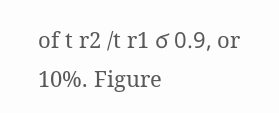of t r2 /t r1 ϭ 0.9, or 10%. Figure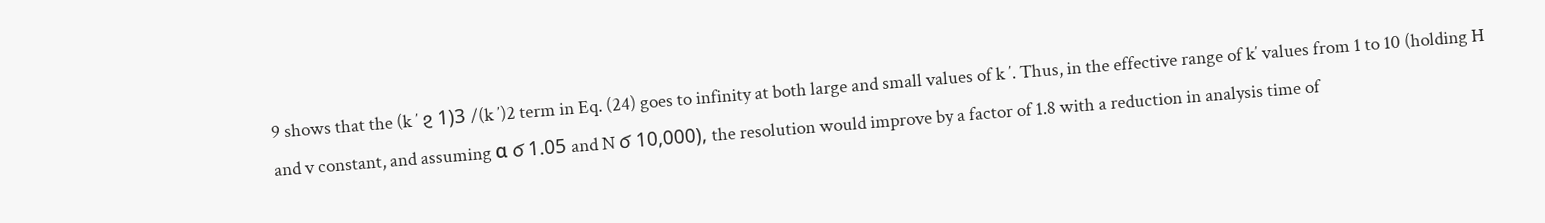9 shows that the (k ′ ϩ 1)3 /(k ′)2 term in Eq. (24) goes to infinity at both large and small values of k ′. Thus, in the effective range of k′ values from 1 to 10 (holding H and v constant, and assuming α ϭ 1.05 and N ϭ 10,000), the resolution would improve by a factor of 1.8 with a reduction in analysis time of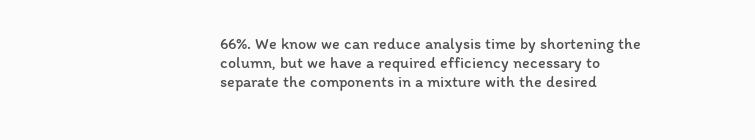66%. We know we can reduce analysis time by shortening the column, but we have a required efficiency necessary to separate the components in a mixture with the desired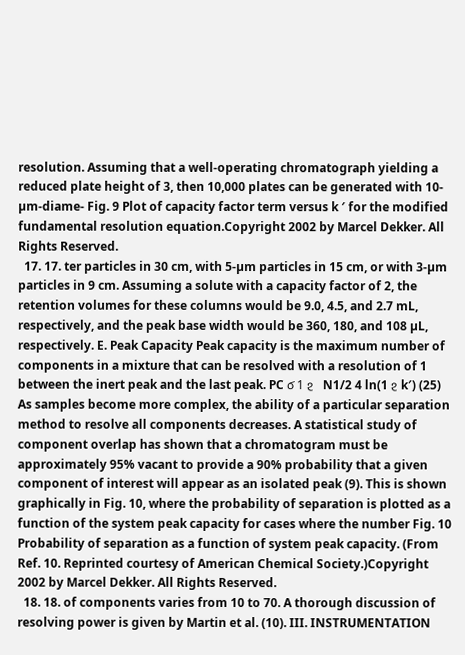resolution. Assuming that a well-operating chromatograph yielding a reduced plate height of 3, then 10,000 plates can be generated with 10-µm-diame- Fig. 9 Plot of capacity factor term versus k ′ for the modified fundamental resolution equation.Copyright 2002 by Marcel Dekker. All Rights Reserved.
  17. 17. ter particles in 30 cm, with 5-µm particles in 15 cm, or with 3-µm particles in 9 cm. Assuming a solute with a capacity factor of 2, the retention volumes for these columns would be 9.0, 4.5, and 2.7 mL, respectively, and the peak base width would be 360, 180, and 108 µL, respectively. E. Peak Capacity Peak capacity is the maximum number of components in a mixture that can be resolved with a resolution of 1 between the inert peak and the last peak. PC ϭ 1 ϩ   N1/2 4 ln(1 ϩ k′) (25) As samples become more complex, the ability of a particular separation method to resolve all components decreases. A statistical study of component overlap has shown that a chromatogram must be approximately 95% vacant to provide a 90% probability that a given component of interest will appear as an isolated peak (9). This is shown graphically in Fig. 10, where the probability of separation is plotted as a function of the system peak capacity for cases where the number Fig. 10 Probability of separation as a function of system peak capacity. (From Ref. 10. Reprinted courtesy of American Chemical Society.)Copyright 2002 by Marcel Dekker. All Rights Reserved.
  18. 18. of components varies from 10 to 70. A thorough discussion of resolving power is given by Martin et al. (10). III. INSTRUMENTATION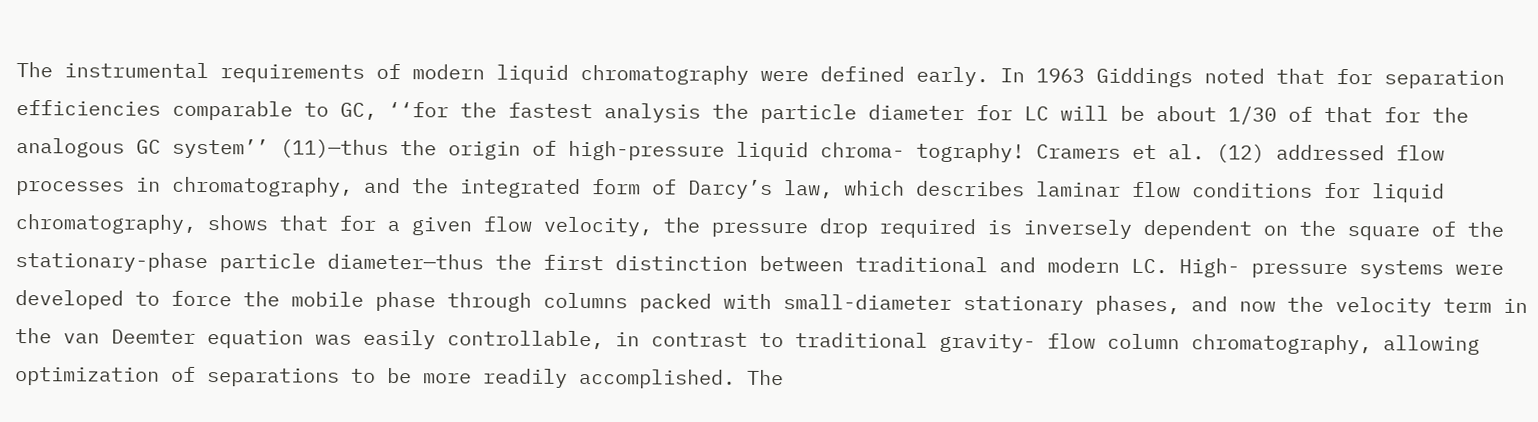The instrumental requirements of modern liquid chromatography were defined early. In 1963 Giddings noted that for separation efficiencies comparable to GC, ‘‘for the fastest analysis the particle diameter for LC will be about 1/30 of that for the analogous GC system’’ (11)—thus the origin of high-pressure liquid chroma- tography! Cramers et al. (12) addressed flow processes in chromatography, and the integrated form of Darcy’s law, which describes laminar flow conditions for liquid chromatography, shows that for a given flow velocity, the pressure drop required is inversely dependent on the square of the stationary-phase particle diameter—thus the first distinction between traditional and modern LC. High- pressure systems were developed to force the mobile phase through columns packed with small-diameter stationary phases, and now the velocity term in the van Deemter equation was easily controllable, in contrast to traditional gravity- flow column chromatography, allowing optimization of separations to be more readily accomplished. The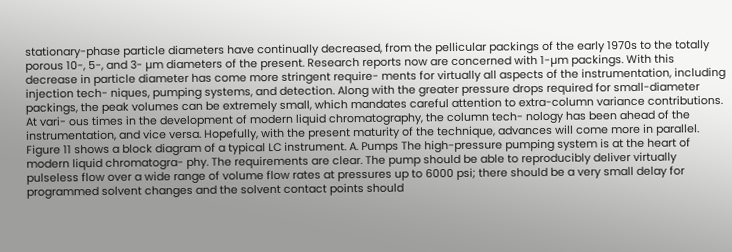stationary-phase particle diameters have continually decreased, from the pellicular packings of the early 1970s to the totally porous 10-, 5-, and 3- µm diameters of the present. Research reports now are concerned with 1-µm packings. With this decrease in particle diameter has come more stringent require- ments for virtually all aspects of the instrumentation, including injection tech- niques, pumping systems, and detection. Along with the greater pressure drops required for small-diameter packings, the peak volumes can be extremely small, which mandates careful attention to extra-column variance contributions. At vari- ous times in the development of modern liquid chromatography, the column tech- nology has been ahead of the instrumentation, and vice versa. Hopefully, with the present maturity of the technique, advances will come more in parallel. Figure 11 shows a block diagram of a typical LC instrument. A. Pumps The high-pressure pumping system is at the heart of modern liquid chromatogra- phy. The requirements are clear. The pump should be able to reproducibly deliver virtually pulseless flow over a wide range of volume flow rates at pressures up to 6000 psi; there should be a very small delay for programmed solvent changes and the solvent contact points should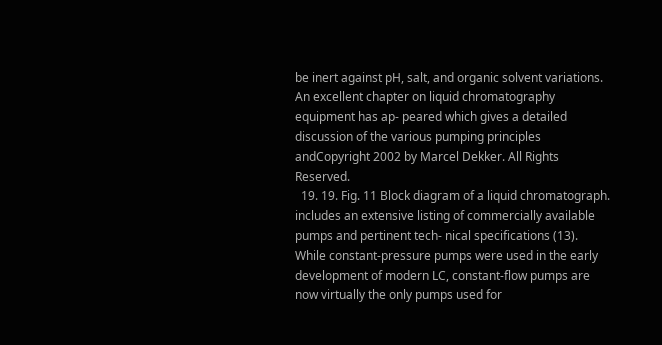be inert against pH, salt, and organic solvent variations. An excellent chapter on liquid chromatography equipment has ap- peared which gives a detailed discussion of the various pumping principles andCopyright 2002 by Marcel Dekker. All Rights Reserved.
  19. 19. Fig. 11 Block diagram of a liquid chromatograph. includes an extensive listing of commercially available pumps and pertinent tech- nical specifications (13). While constant-pressure pumps were used in the early development of modern LC, constant-flow pumps are now virtually the only pumps used for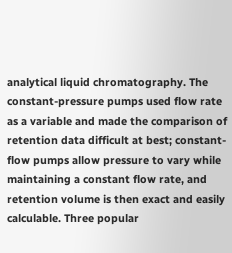analytical liquid chromatography. The constant-pressure pumps used flow rate as a variable and made the comparison of retention data difficult at best; constant-flow pumps allow pressure to vary while maintaining a constant flow rate, and retention volume is then exact and easily calculable. Three popular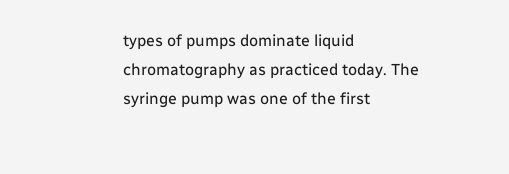types of pumps dominate liquid chromatography as practiced today. The syringe pump was one of the first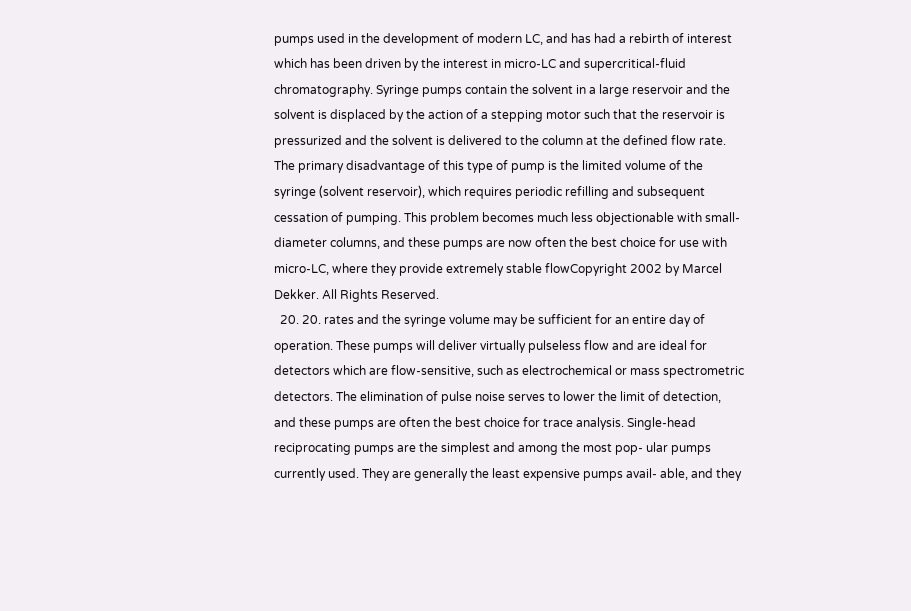pumps used in the development of modern LC, and has had a rebirth of interest which has been driven by the interest in micro-LC and supercritical-fluid chromatography. Syringe pumps contain the solvent in a large reservoir and the solvent is displaced by the action of a stepping motor such that the reservoir is pressurized and the solvent is delivered to the column at the defined flow rate. The primary disadvantage of this type of pump is the limited volume of the syringe (solvent reservoir), which requires periodic refilling and subsequent cessation of pumping. This problem becomes much less objectionable with small-diameter columns, and these pumps are now often the best choice for use with micro-LC, where they provide extremely stable flowCopyright 2002 by Marcel Dekker. All Rights Reserved.
  20. 20. rates and the syringe volume may be sufficient for an entire day of operation. These pumps will deliver virtually pulseless flow and are ideal for detectors which are flow-sensitive, such as electrochemical or mass spectrometric detectors. The elimination of pulse noise serves to lower the limit of detection, and these pumps are often the best choice for trace analysis. Single-head reciprocating pumps are the simplest and among the most pop- ular pumps currently used. They are generally the least expensive pumps avail- able, and they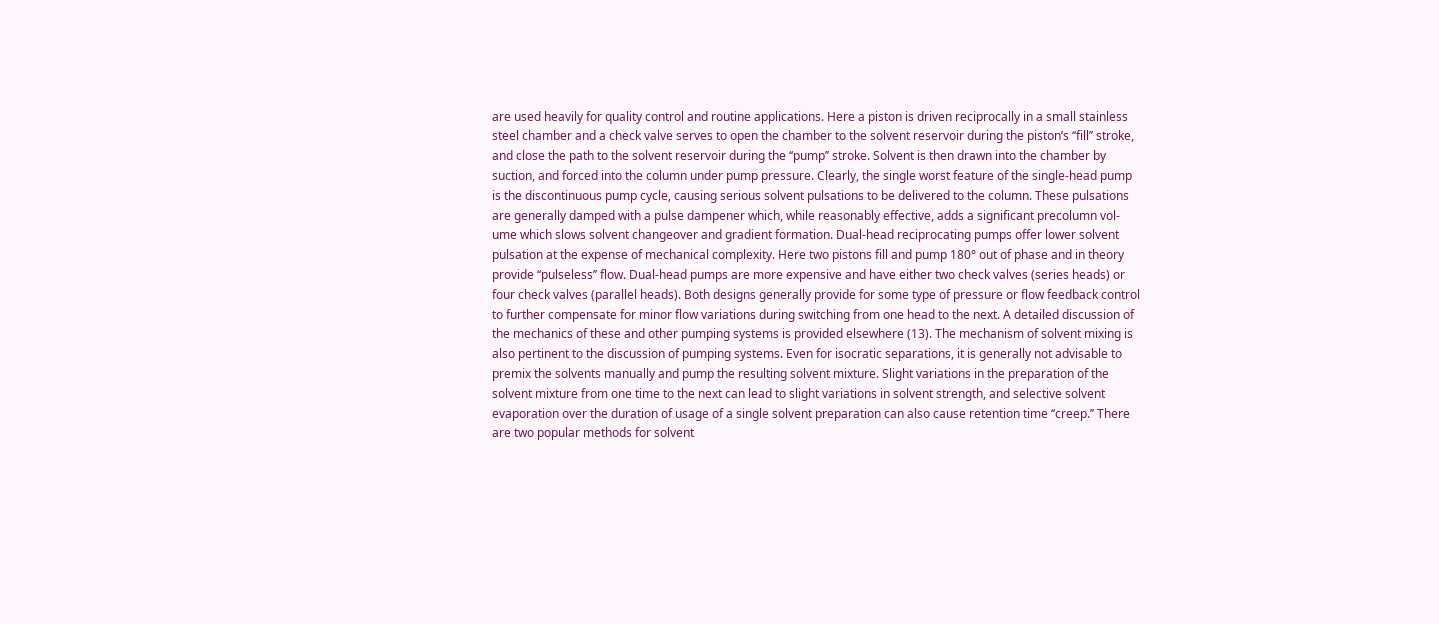are used heavily for quality control and routine applications. Here a piston is driven reciprocally in a small stainless steel chamber and a check valve serves to open the chamber to the solvent reservoir during the piston’s ‘‘fill’’ stroke, and close the path to the solvent reservoir during the ‘‘pump’’ stroke. Solvent is then drawn into the chamber by suction, and forced into the column under pump pressure. Clearly, the single worst feature of the single-head pump is the discontinuous pump cycle, causing serious solvent pulsations to be delivered to the column. These pulsations are generally damped with a pulse dampener which, while reasonably effective, adds a significant precolumn vol- ume which slows solvent changeover and gradient formation. Dual-head reciprocating pumps offer lower solvent pulsation at the expense of mechanical complexity. Here two pistons fill and pump 180° out of phase and in theory provide ‘‘pulseless’’ flow. Dual-head pumps are more expensive and have either two check valves (series heads) or four check valves (parallel heads). Both designs generally provide for some type of pressure or flow feedback control to further compensate for minor flow variations during switching from one head to the next. A detailed discussion of the mechanics of these and other pumping systems is provided elsewhere (13). The mechanism of solvent mixing is also pertinent to the discussion of pumping systems. Even for isocratic separations, it is generally not advisable to premix the solvents manually and pump the resulting solvent mixture. Slight variations in the preparation of the solvent mixture from one time to the next can lead to slight variations in solvent strength, and selective solvent evaporation over the duration of usage of a single solvent preparation can also cause retention time ‘‘creep.’’ There are two popular methods for solvent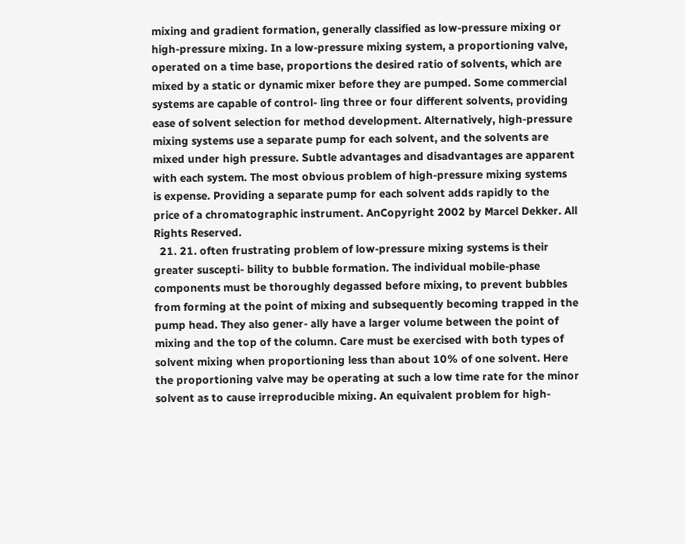mixing and gradient formation, generally classified as low-pressure mixing or high-pressure mixing. In a low-pressure mixing system, a proportioning valve, operated on a time base, proportions the desired ratio of solvents, which are mixed by a static or dynamic mixer before they are pumped. Some commercial systems are capable of control- ling three or four different solvents, providing ease of solvent selection for method development. Alternatively, high-pressure mixing systems use a separate pump for each solvent, and the solvents are mixed under high pressure. Subtle advantages and disadvantages are apparent with each system. The most obvious problem of high-pressure mixing systems is expense. Providing a separate pump for each solvent adds rapidly to the price of a chromatographic instrument. AnCopyright 2002 by Marcel Dekker. All Rights Reserved.
  21. 21. often frustrating problem of low-pressure mixing systems is their greater suscepti- bility to bubble formation. The individual mobile-phase components must be thoroughly degassed before mixing, to prevent bubbles from forming at the point of mixing and subsequently becoming trapped in the pump head. They also gener- ally have a larger volume between the point of mixing and the top of the column. Care must be exercised with both types of solvent mixing when proportioning less than about 10% of one solvent. Here the proportioning valve may be operating at such a low time rate for the minor solvent as to cause irreproducible mixing. An equivalent problem for high-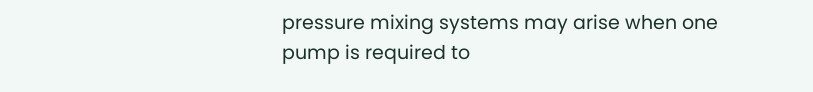pressure mixing systems may arise when one pump is required to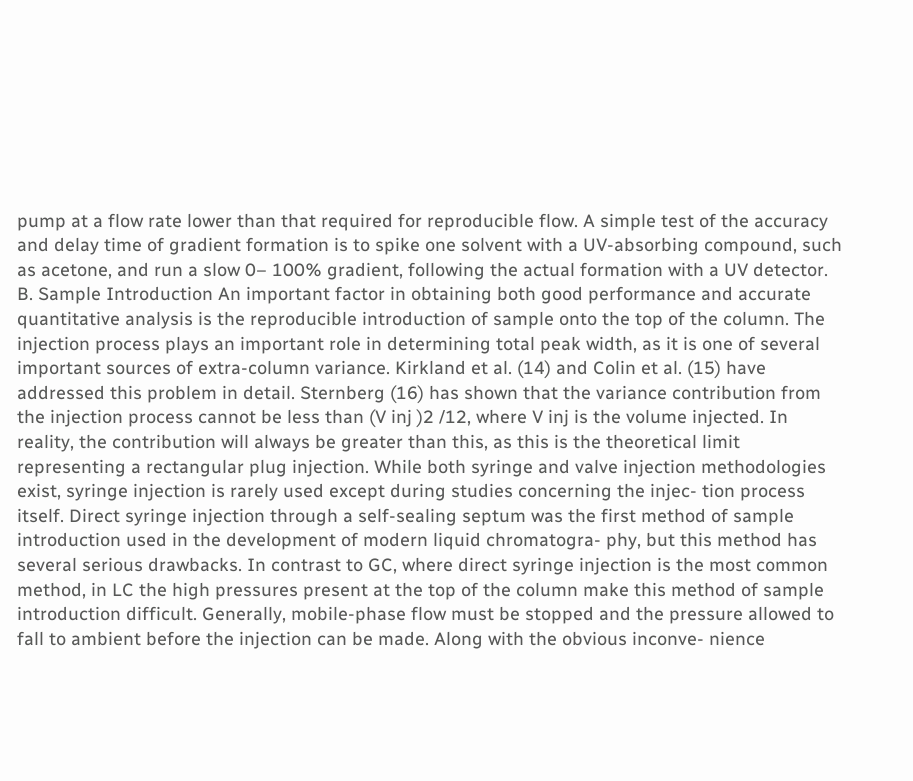pump at a flow rate lower than that required for reproducible flow. A simple test of the accuracy and delay time of gradient formation is to spike one solvent with a UV-absorbing compound, such as acetone, and run a slow 0– 100% gradient, following the actual formation with a UV detector. B. Sample Introduction An important factor in obtaining both good performance and accurate quantitative analysis is the reproducible introduction of sample onto the top of the column. The injection process plays an important role in determining total peak width, as it is one of several important sources of extra-column variance. Kirkland et al. (14) and Colin et al. (15) have addressed this problem in detail. Sternberg (16) has shown that the variance contribution from the injection process cannot be less than (V inj )2 /12, where V inj is the volume injected. In reality, the contribution will always be greater than this, as this is the theoretical limit representing a rectangular plug injection. While both syringe and valve injection methodologies exist, syringe injection is rarely used except during studies concerning the injec- tion process itself. Direct syringe injection through a self-sealing septum was the first method of sample introduction used in the development of modern liquid chromatogra- phy, but this method has several serious drawbacks. In contrast to GC, where direct syringe injection is the most common method, in LC the high pressures present at the top of the column make this method of sample introduction difficult. Generally, mobile-phase flow must be stopped and the pressure allowed to fall to ambient before the injection can be made. Along with the obvious inconve- nience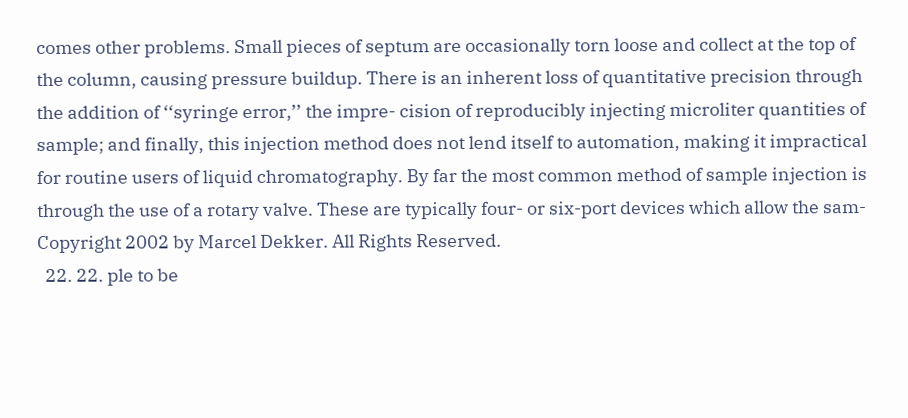comes other problems. Small pieces of septum are occasionally torn loose and collect at the top of the column, causing pressure buildup. There is an inherent loss of quantitative precision through the addition of ‘‘syringe error,’’ the impre- cision of reproducibly injecting microliter quantities of sample; and finally, this injection method does not lend itself to automation, making it impractical for routine users of liquid chromatography. By far the most common method of sample injection is through the use of a rotary valve. These are typically four- or six-port devices which allow the sam-Copyright 2002 by Marcel Dekker. All Rights Reserved.
  22. 22. ple to be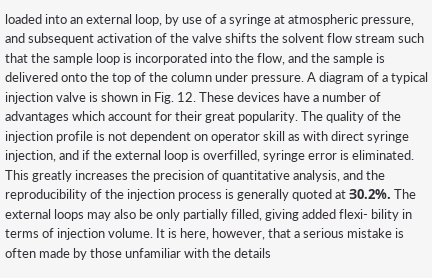loaded into an external loop, by use of a syringe at atmospheric pressure, and subsequent activation of the valve shifts the solvent flow stream such that the sample loop is incorporated into the flow, and the sample is delivered onto the top of the column under pressure. A diagram of a typical injection valve is shown in Fig. 12. These devices have a number of advantages which account for their great popularity. The quality of the injection profile is not dependent on operator skill as with direct syringe injection, and if the external loop is overfilled, syringe error is eliminated. This greatly increases the precision of quantitative analysis, and the reproducibility of the injection process is generally quoted at Յ0.2%. The external loops may also be only partially filled, giving added flexi- bility in terms of injection volume. It is here, however, that a serious mistake is often made by those unfamiliar with the details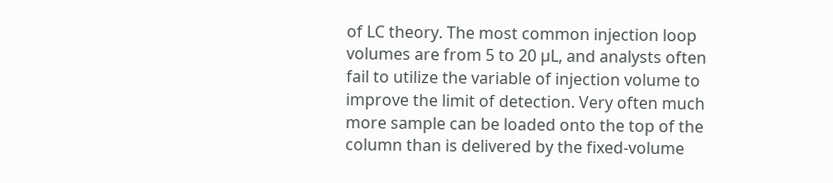of LC theory. The most common injection loop volumes are from 5 to 20 µL, and analysts often fail to utilize the variable of injection volume to improve the limit of detection. Very often much more sample can be loaded onto the top of the column than is delivered by the fixed-volume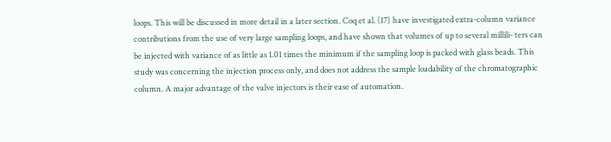loops. This will be discussed in more detail in a later section. Coq et al. (17) have investigated extra-column variance contributions from the use of very large sampling loops, and have shown that volumes of up to several millili- ters can be injected with variance of as little as 1.01 times the minimum if the sampling loop is packed with glass beads. This study was concerning the injection process only, and does not address the sample loadability of the chromatographic column. A major advantage of the valve injectors is their ease of automation.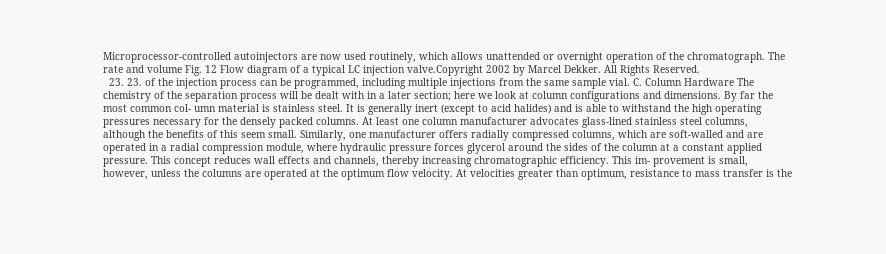Microprocessor-controlled autoinjectors are now used routinely, which allows unattended or overnight operation of the chromatograph. The rate and volume Fig. 12 Flow diagram of a typical LC injection valve.Copyright 2002 by Marcel Dekker. All Rights Reserved.
  23. 23. of the injection process can be programmed, including multiple injections from the same sample vial. C. Column Hardware The chemistry of the separation process will be dealt with in a later section; here we look at column configurations and dimensions. By far the most common col- umn material is stainless steel. It is generally inert (except to acid halides) and is able to withstand the high operating pressures necessary for the densely packed columns. At least one column manufacturer advocates glass-lined stainless steel columns, although the benefits of this seem small. Similarly, one manufacturer offers radially compressed columns, which are soft-walled and are operated in a radial compression module, where hydraulic pressure forces glycerol around the sides of the column at a constant applied pressure. This concept reduces wall effects and channels, thereby increasing chromatographic efficiency. This im- provement is small, however, unless the columns are operated at the optimum flow velocity. At velocities greater than optimum, resistance to mass transfer is the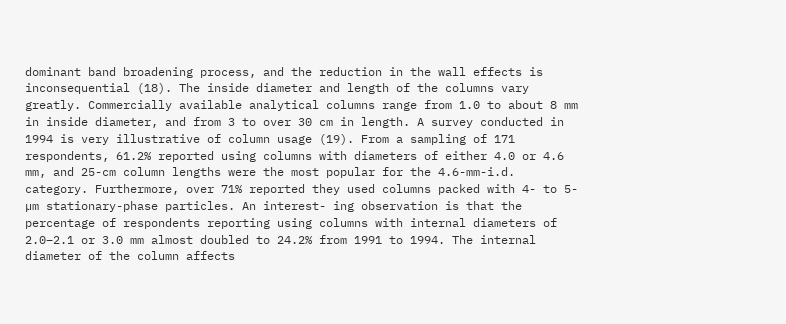dominant band broadening process, and the reduction in the wall effects is inconsequential (18). The inside diameter and length of the columns vary greatly. Commercially available analytical columns range from 1.0 to about 8 mm in inside diameter, and from 3 to over 30 cm in length. A survey conducted in 1994 is very illustrative of column usage (19). From a sampling of 171 respondents, 61.2% reported using columns with diameters of either 4.0 or 4.6 mm, and 25-cm column lengths were the most popular for the 4.6-mm-i.d. category. Furthermore, over 71% reported they used columns packed with 4- to 5-µm stationary-phase particles. An interest- ing observation is that the percentage of respondents reporting using columns with internal diameters of 2.0–2.1 or 3.0 mm almost doubled to 24.2% from 1991 to 1994. The internal diameter of the column affects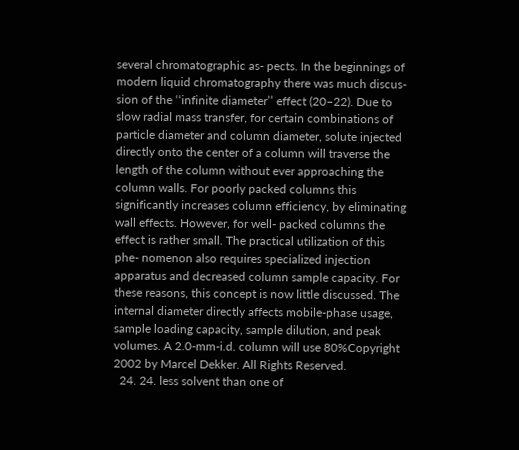several chromatographic as- pects. In the beginnings of modern liquid chromatography there was much discus- sion of the ‘‘infinite diameter’’ effect (20–22). Due to slow radial mass transfer, for certain combinations of particle diameter and column diameter, solute injected directly onto the center of a column will traverse the length of the column without ever approaching the column walls. For poorly packed columns this significantly increases column efficiency, by eliminating wall effects. However, for well- packed columns the effect is rather small. The practical utilization of this phe- nomenon also requires specialized injection apparatus and decreased column sample capacity. For these reasons, this concept is now little discussed. The internal diameter directly affects mobile-phase usage, sample loading capacity, sample dilution, and peak volumes. A 2.0-mm-i.d. column will use 80%Copyright 2002 by Marcel Dekker. All Rights Reserved.
  24. 24. less solvent than one of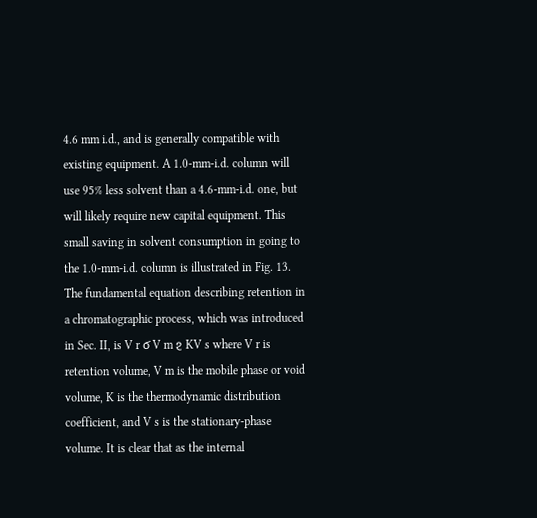4.6 mm i.d., and is generally compatible with existing equipment. A 1.0-mm-i.d. column will use 95% less solvent than a 4.6-mm-i.d. one, but will likely require new capital equipment. This small saving in solvent consumption in going to the 1.0-mm-i.d. column is illustrated in Fig. 13. The fundamental equation describing retention in a chromatographic process, which was introduced in Sec. II, is V r ϭ V m ϩ KV s where V r is retention volume, V m is the mobile phase or void volume, K is the thermodynamic distribution coefficient, and V s is the stationary-phase volume. It is clear that as the internal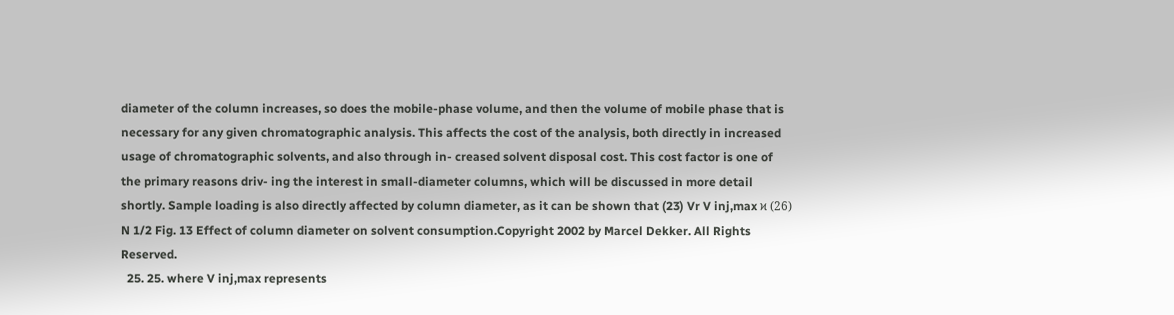diameter of the column increases, so does the mobile-phase volume, and then the volume of mobile phase that is necessary for any given chromatographic analysis. This affects the cost of the analysis, both directly in increased usage of chromatographic solvents, and also through in- creased solvent disposal cost. This cost factor is one of the primary reasons driv- ing the interest in small-diameter columns, which will be discussed in more detail shortly. Sample loading is also directly affected by column diameter, as it can be shown that (23) Vr V inj,max ϰ (26) N 1/2 Fig. 13 Effect of column diameter on solvent consumption.Copyright 2002 by Marcel Dekker. All Rights Reserved.
  25. 25. where V inj,max represents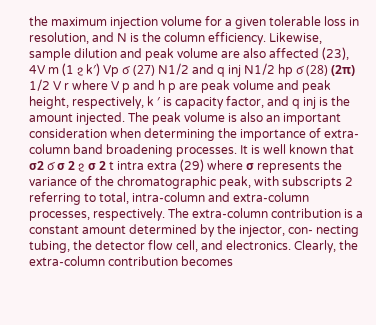the maximum injection volume for a given tolerable loss in resolution, and N is the column efficiency. Likewise, sample dilution and peak volume are also affected (23), 4V m (1 ϩ k′) Vp ϭ (27) N1/2 and q inj N1/2 hp ϭ (28) (2π) 1/2 V r where V p and h p are peak volume and peak height, respectively, k ′ is capacity factor, and q inj is the amount injected. The peak volume is also an important consideration when determining the importance of extra-column band broadening processes. It is well known that σ2 ϭ σ 2 ϩ σ 2 t intra extra (29) where σ represents the variance of the chromatographic peak, with subscripts 2 referring to total, intra-column and extra-column processes, respectively. The extra-column contribution is a constant amount determined by the injector, con- necting tubing, the detector flow cell, and electronics. Clearly, the extra-column contribution becomes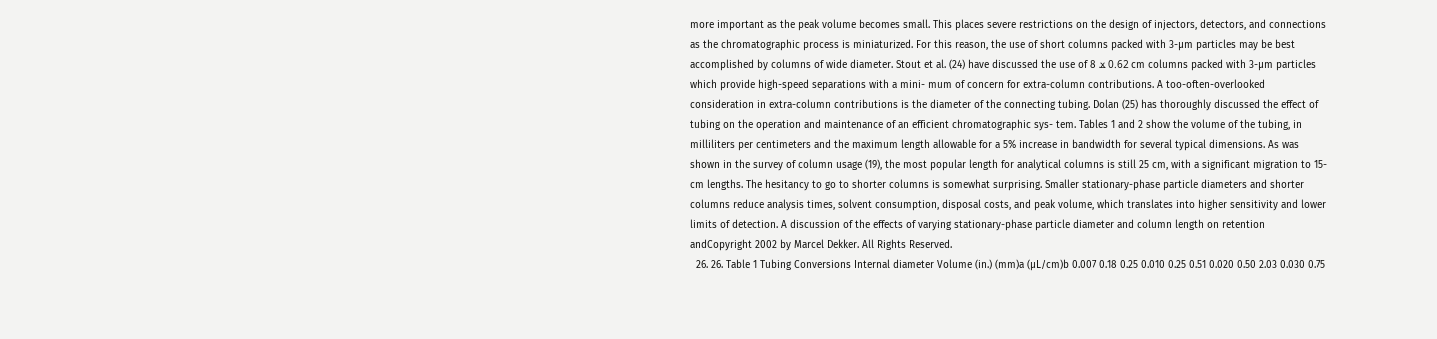more important as the peak volume becomes small. This places severe restrictions on the design of injectors, detectors, and connections as the chromatographic process is miniaturized. For this reason, the use of short columns packed with 3-µm particles may be best accomplished by columns of wide diameter. Stout et al. (24) have discussed the use of 8 ϫ 0.62 cm columns packed with 3-µm particles which provide high-speed separations with a mini- mum of concern for extra-column contributions. A too-often-overlooked consideration in extra-column contributions is the diameter of the connecting tubing. Dolan (25) has thoroughly discussed the effect of tubing on the operation and maintenance of an efficient chromatographic sys- tem. Tables 1 and 2 show the volume of the tubing, in milliliters per centimeters and the maximum length allowable for a 5% increase in bandwidth for several typical dimensions. As was shown in the survey of column usage (19), the most popular length for analytical columns is still 25 cm, with a significant migration to 15-cm lengths. The hesitancy to go to shorter columns is somewhat surprising. Smaller stationary-phase particle diameters and shorter columns reduce analysis times, solvent consumption, disposal costs, and peak volume, which translates into higher sensitivity and lower limits of detection. A discussion of the effects of varying stationary-phase particle diameter and column length on retention andCopyright 2002 by Marcel Dekker. All Rights Reserved.
  26. 26. Table 1 Tubing Conversions Internal diameter Volume (in.) (mm)a (µL/cm)b 0.007 0.18 0.25 0.010 0.25 0.51 0.020 0.50 2.03 0.030 0.75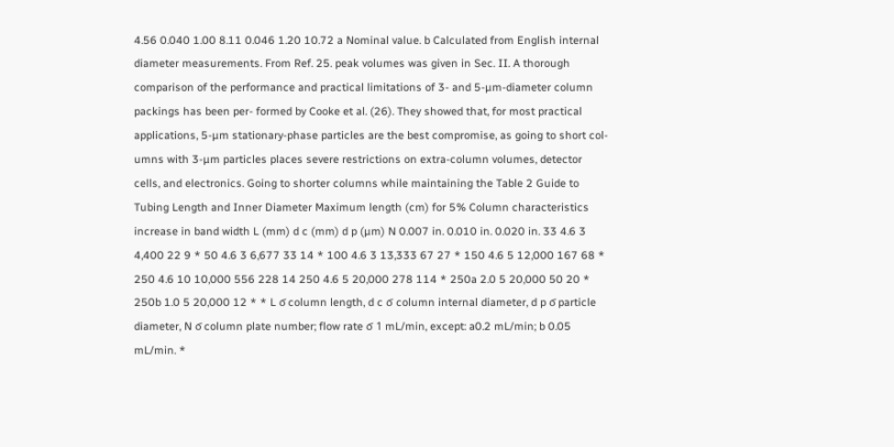4.56 0.040 1.00 8.11 0.046 1.20 10.72 a Nominal value. b Calculated from English internal diameter measurements. From Ref. 25. peak volumes was given in Sec. II. A thorough comparison of the performance and practical limitations of 3- and 5-µm-diameter column packings has been per- formed by Cooke et al. (26). They showed that, for most practical applications, 5-µm stationary-phase particles are the best compromise, as going to short col- umns with 3-µm particles places severe restrictions on extra-column volumes, detector cells, and electronics. Going to shorter columns while maintaining the Table 2 Guide to Tubing Length and Inner Diameter Maximum length (cm) for 5% Column characteristics increase in band width L (mm) d c (mm) d p (µm) N 0.007 in. 0.010 in. 0.020 in. 33 4.6 3 4,400 22 9 * 50 4.6 3 6,677 33 14 * 100 4.6 3 13,333 67 27 * 150 4.6 5 12,000 167 68 * 250 4.6 10 10,000 556 228 14 250 4.6 5 20,000 278 114 * 250a 2.0 5 20,000 50 20 * 250b 1.0 5 20,000 12 * * L ϭ column length, d c ϭ column internal diameter, d p ϭ particle diameter, N ϭ column plate number; flow rate ϭ 1 mL/min, except: a0.2 mL/min; b 0.05 mL/min. *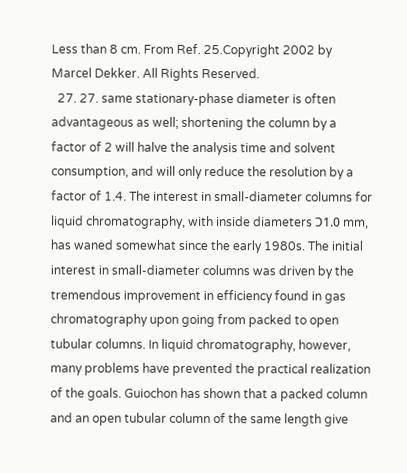Less than 8 cm. From Ref. 25.Copyright 2002 by Marcel Dekker. All Rights Reserved.
  27. 27. same stationary-phase diameter is often advantageous as well; shortening the column by a factor of 2 will halve the analysis time and solvent consumption, and will only reduce the resolution by a factor of 1.4. The interest in small-diameter columns for liquid chromatography, with inside diameters Ͻ1.0 mm, has waned somewhat since the early 1980s. The initial interest in small-diameter columns was driven by the tremendous improvement in efficiency found in gas chromatography upon going from packed to open tubular columns. In liquid chromatography, however, many problems have prevented the practical realization of the goals. Guiochon has shown that a packed column and an open tubular column of the same length give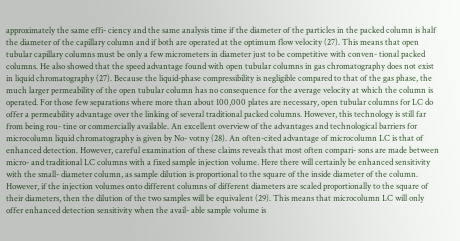approximately the same effi- ciency and the same analysis time if the diameter of the particles in the packed column is half the diameter of the capillary column and if both are operated at the optimum flow velocity (27). This means that open tubular capillary columns must be only a few micrometers in diameter just to be competitive with conven- tional packed columns. He also showed that the speed advantage found with open tubular columns in gas chromatography does not exist in liquid chromatography (27). Because the liquid-phase compressibility is negligible compared to that of the gas phase, the much larger permeability of the open tubular column has no consequence for the average velocity at which the column is operated. For those few separations where more than about 100,000 plates are necessary, open tubular columns for LC do offer a permeability advantage over the linking of several traditional packed columns. However, this technology is still far from being rou- tine or commercially available. An excellent overview of the advantages and technological barriers for microcolumn liquid chromatography is given by No- votny (28). An often-cited advantage of microcolumn LC is that of enhanced detection. However, careful examination of these claims reveals that most often compari- sons are made between micro- and traditional LC columns with a fixed sample injection volume. Here there will certainly be enhanced sensitivity with the small- diameter column, as sample dilution is proportional to the square of the inside diameter of the column. However, if the injection volumes onto different columns of different diameters are scaled proportionally to the square of their diameters, then the dilution of the two samples will be equivalent (29). This means that microcolumn LC will only offer enhanced detection sensitivity when the avail- able sample volume is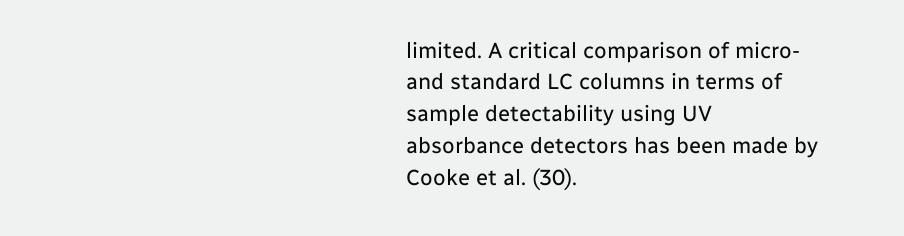limited. A critical comparison of micro- and standard LC columns in terms of sample detectability using UV absorbance detectors has been made by Cooke et al. (30).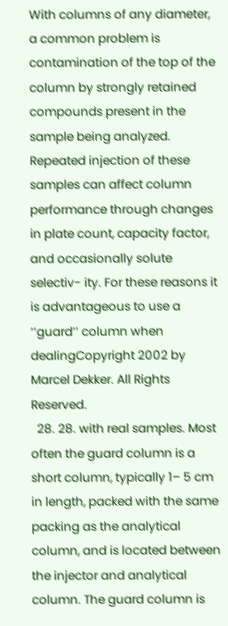With columns of any diameter, a common problem is contamination of the top of the column by strongly retained compounds present in the sample being analyzed. Repeated injection of these samples can affect column performance through changes in plate count, capacity factor, and occasionally solute selectiv- ity. For these reasons it is advantageous to use a ‘‘guard’’ column when dealingCopyright 2002 by Marcel Dekker. All Rights Reserved.
  28. 28. with real samples. Most often the guard column is a short column, typically 1– 5 cm in length, packed with the same packing as the analytical column, and is located between the injector and analytical column. The guard column is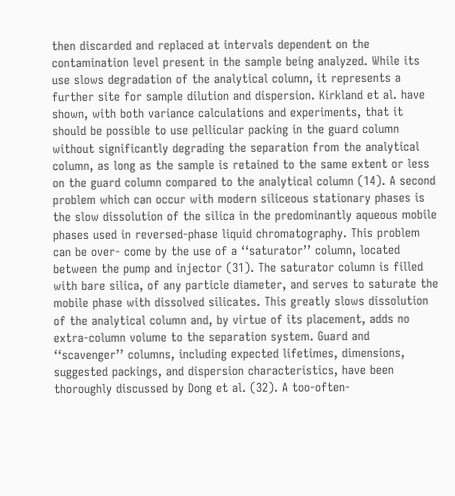then discarded and replaced at intervals dependent on the contamination level present in the sample being analyzed. While its use slows degradation of the analytical column, it represents a further site for sample dilution and dispersion. Kirkland et al. have shown, with both variance calculations and experiments, that it should be possible to use pellicular packing in the guard column without significantly degrading the separation from the analytical column, as long as the sample is retained to the same extent or less on the guard column compared to the analytical column (14). A second problem which can occur with modern siliceous stationary phases is the slow dissolution of the silica in the predominantly aqueous mobile phases used in reversed-phase liquid chromatography. This problem can be over- come by the use of a ‘‘saturator’’ column, located between the pump and injector (31). The saturator column is filled with bare silica, of any particle diameter, and serves to saturate the mobile phase with dissolved silicates. This greatly slows dissolution of the analytical column and, by virtue of its placement, adds no extra-column volume to the separation system. Guard and ‘‘scavenger’’ columns, including expected lifetimes, dimensions, suggested packings, and dispersion characteristics, have been thoroughly discussed by Dong et al. (32). A too-often-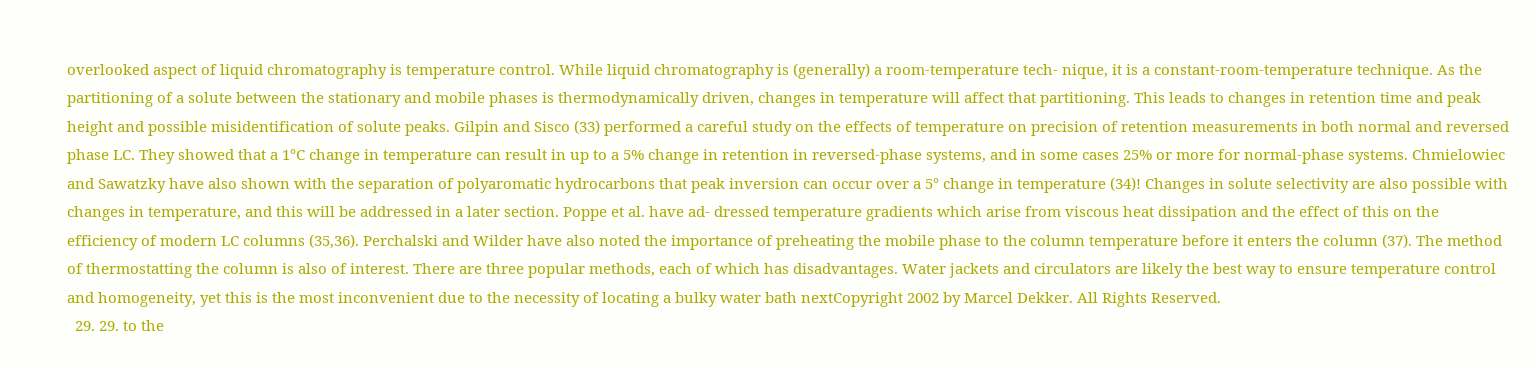overlooked aspect of liquid chromatography is temperature control. While liquid chromatography is (generally) a room-temperature tech- nique, it is a constant-room-temperature technique. As the partitioning of a solute between the stationary and mobile phases is thermodynamically driven, changes in temperature will affect that partitioning. This leads to changes in retention time and peak height and possible misidentification of solute peaks. Gilpin and Sisco (33) performed a careful study on the effects of temperature on precision of retention measurements in both normal and reversed phase LC. They showed that a 1°C change in temperature can result in up to a 5% change in retention in reversed-phase systems, and in some cases 25% or more for normal-phase systems. Chmielowiec and Sawatzky have also shown with the separation of polyaromatic hydrocarbons that peak inversion can occur over a 5° change in temperature (34)! Changes in solute selectivity are also possible with changes in temperature, and this will be addressed in a later section. Poppe et al. have ad- dressed temperature gradients which arise from viscous heat dissipation and the effect of this on the efficiency of modern LC columns (35,36). Perchalski and Wilder have also noted the importance of preheating the mobile phase to the column temperature before it enters the column (37). The method of thermostatting the column is also of interest. There are three popular methods, each of which has disadvantages. Water jackets and circulators are likely the best way to ensure temperature control and homogeneity, yet this is the most inconvenient due to the necessity of locating a bulky water bath nextCopyright 2002 by Marcel Dekker. All Rights Reserved.
  29. 29. to the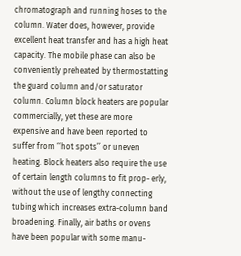chromatograph and running hoses to the column. Water does, however, provide excellent heat transfer and has a high heat capacity. The mobile phase can also be conveniently preheated by thermostatting the guard column and/or saturator column. Column block heaters are popular commercially, yet these are more expensive and have been reported to suffer from ‘‘hot spots’’ or uneven heating. Block heaters also require the use of certain length columns to fit prop- erly, without the use of lengthy connecting tubing which increases extra-column band broadening. Finally, air baths or ovens have been popular with some manu-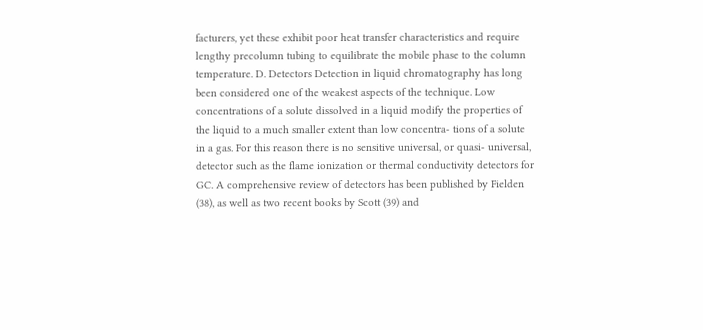facturers, yet these exhibit poor heat transfer characteristics and require lengthy precolumn tubing to equilibrate the mobile phase to the column temperature. D. Detectors Detection in liquid chromatography has long been considered one of the weakest aspects of the technique. Low concentrations of a solute dissolved in a liquid modify the properties of the liquid to a much smaller extent than low concentra- tions of a solute in a gas. For this reason there is no sensitive universal, or quasi- universal, detector such as the flame ionization or thermal conductivity detectors for GC. A comprehensive review of detectors has been published by Fielden (38), as well as two recent books by Scott (39) and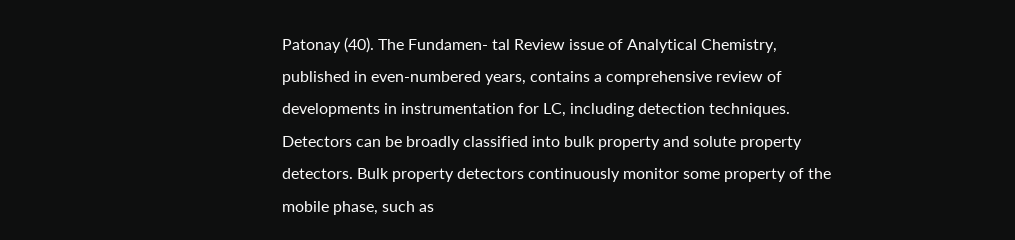Patonay (40). The Fundamen- tal Review issue of Analytical Chemistry, published in even-numbered years, contains a comprehensive review of developments in instrumentation for LC, including detection techniques. Detectors can be broadly classified into bulk property and solute property detectors. Bulk property detectors continuously monitor some property of the mobile phase, such as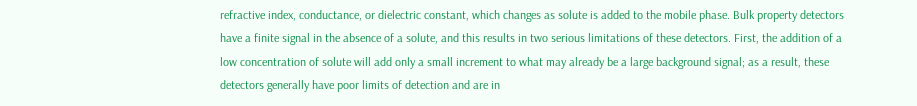refractive index, conductance, or dielectric constant, which changes as solute is added to the mobile phase. Bulk property detectors have a finite signal in the absence of a solute, and this results in two serious limitations of these detectors. First, the addition of a low concentration of solute will add only a small increment to what may already be a large background signal; as a result, these detectors generally have poor limits of detection and are in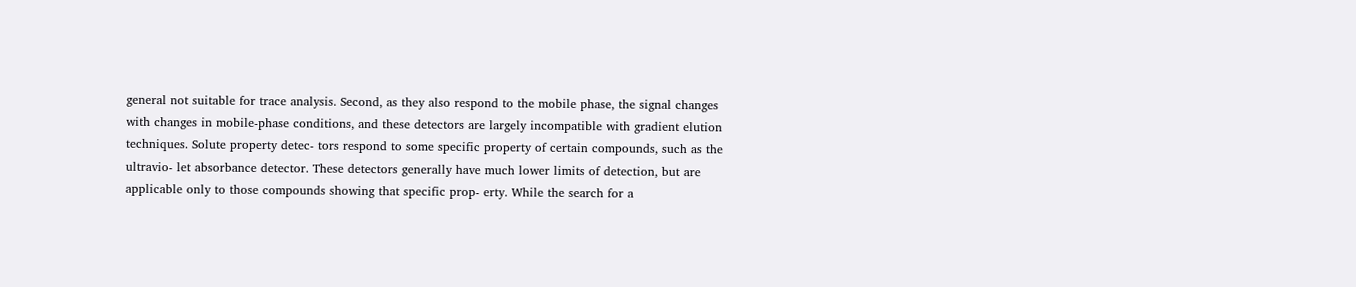general not suitable for trace analysis. Second, as they also respond to the mobile phase, the signal changes with changes in mobile-phase conditions, and these detectors are largely incompatible with gradient elution techniques. Solute property detec- tors respond to some specific property of certain compounds, such as the ultravio- let absorbance detector. These detectors generally have much lower limits of detection, but are applicable only to those compounds showing that specific prop- erty. While the search for a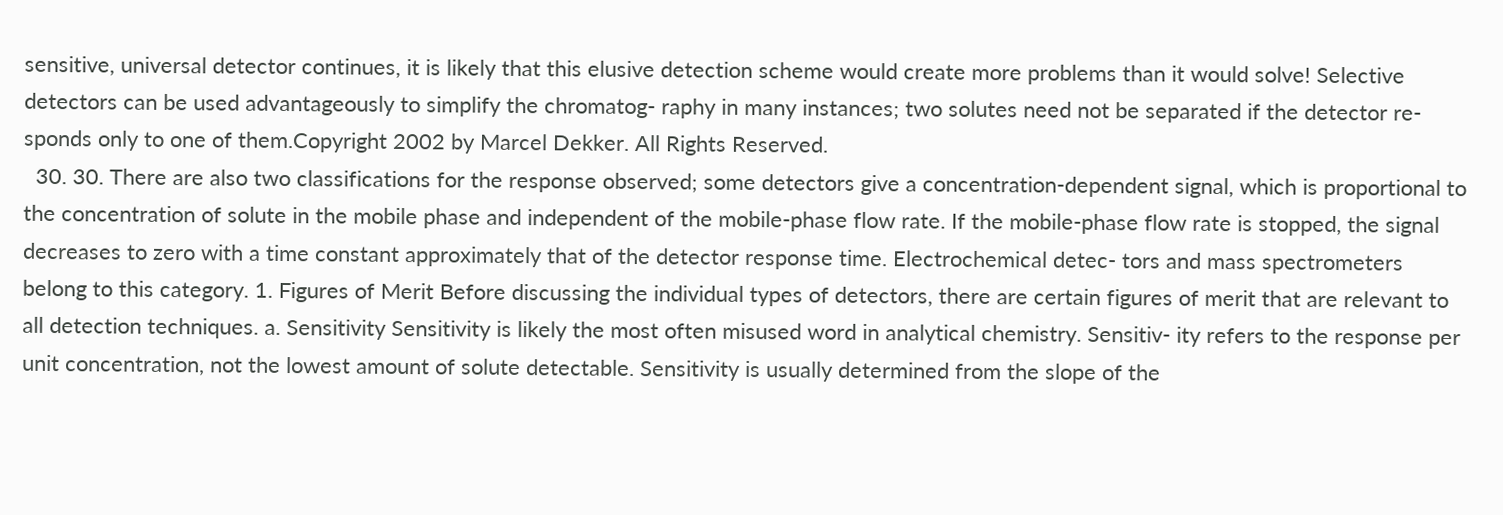sensitive, universal detector continues, it is likely that this elusive detection scheme would create more problems than it would solve! Selective detectors can be used advantageously to simplify the chromatog- raphy in many instances; two solutes need not be separated if the detector re- sponds only to one of them.Copyright 2002 by Marcel Dekker. All Rights Reserved.
  30. 30. There are also two classifications for the response observed; some detectors give a concentration-dependent signal, which is proportional to the concentration of solute in the mobile phase and independent of the mobile-phase flow rate. If the mobile-phase flow rate is stopped, the signal decreases to zero with a time constant approximately that of the detector response time. Electrochemical detec- tors and mass spectrometers belong to this category. 1. Figures of Merit Before discussing the individual types of detectors, there are certain figures of merit that are relevant to all detection techniques. a. Sensitivity Sensitivity is likely the most often misused word in analytical chemistry. Sensitiv- ity refers to the response per unit concentration, not the lowest amount of solute detectable. Sensitivity is usually determined from the slope of the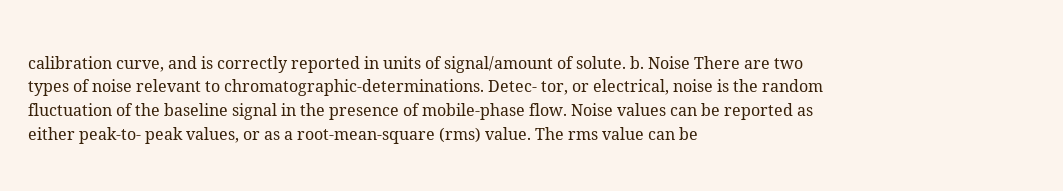calibration curve, and is correctly reported in units of signal/amount of solute. b. Noise There are two types of noise relevant to chromatographic-determinations. Detec- tor, or electrical, noise is the random fluctuation of the baseline signal in the presence of mobile-phase flow. Noise values can be reported as either peak-to- peak values, or as a root-mean-square (rms) value. The rms value can be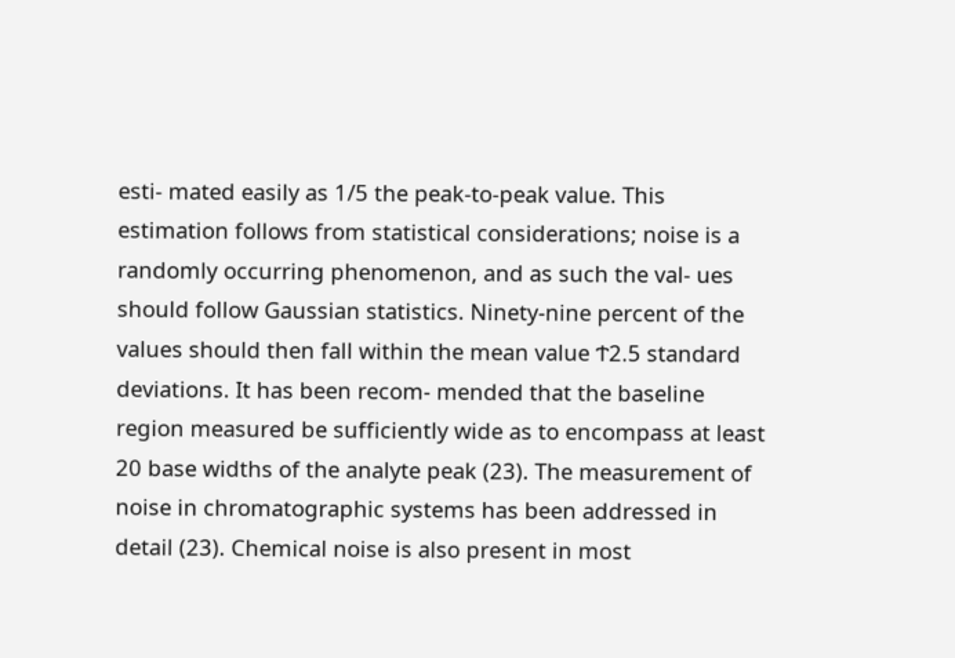esti- mated easily as 1/5 the peak-to-peak value. This estimation follows from statistical considerations; noise is a randomly occurring phenomenon, and as such the val- ues should follow Gaussian statistics. Ninety-nine percent of the values should then fall within the mean value Ϯ2.5 standard deviations. It has been recom- mended that the baseline region measured be sufficiently wide as to encompass at least 20 base widths of the analyte peak (23). The measurement of noise in chromatographic systems has been addressed in detail (23). Chemical noise is also present in most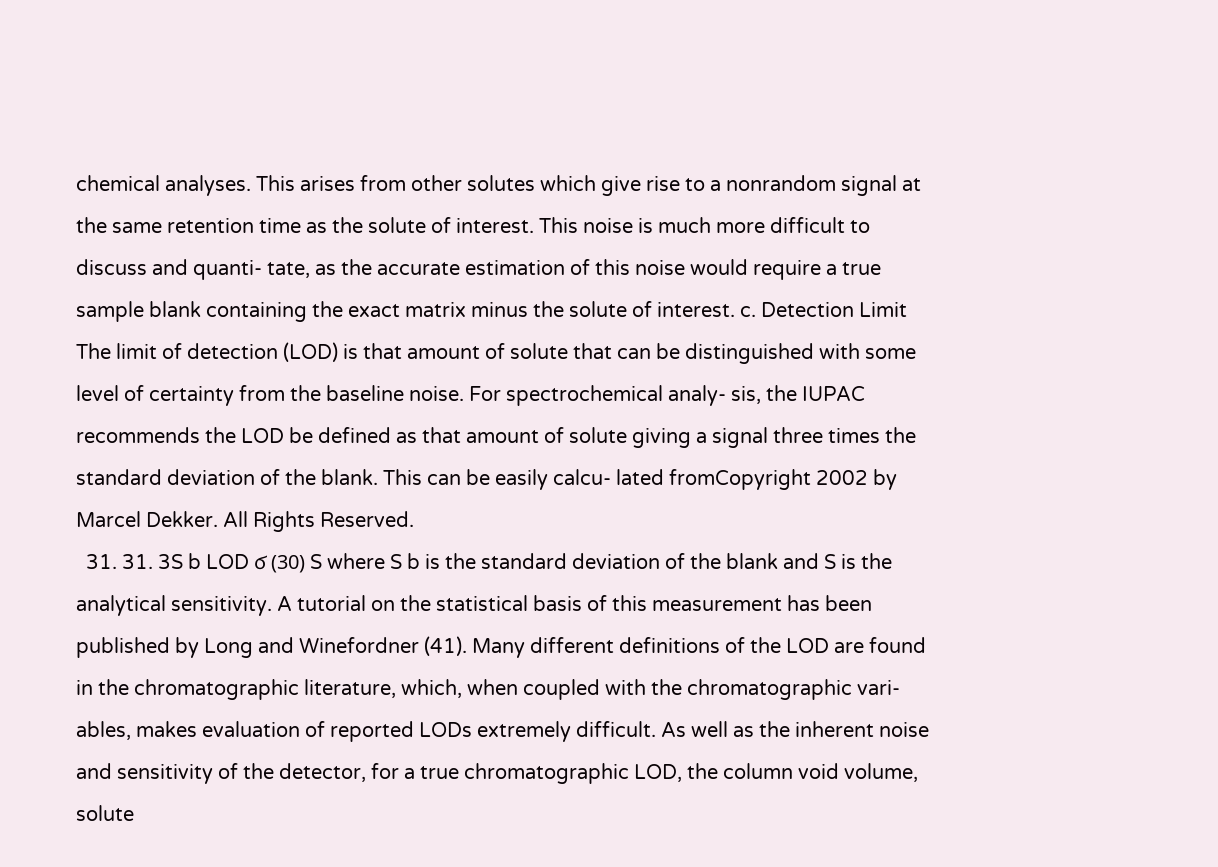chemical analyses. This arises from other solutes which give rise to a nonrandom signal at the same retention time as the solute of interest. This noise is much more difficult to discuss and quanti- tate, as the accurate estimation of this noise would require a true sample blank containing the exact matrix minus the solute of interest. c. Detection Limit The limit of detection (LOD) is that amount of solute that can be distinguished with some level of certainty from the baseline noise. For spectrochemical analy- sis, the IUPAC recommends the LOD be defined as that amount of solute giving a signal three times the standard deviation of the blank. This can be easily calcu- lated fromCopyright 2002 by Marcel Dekker. All Rights Reserved.
  31. 31. 3S b LOD ϭ (30) S where S b is the standard deviation of the blank and S is the analytical sensitivity. A tutorial on the statistical basis of this measurement has been published by Long and Winefordner (41). Many different definitions of the LOD are found in the chromatographic literature, which, when coupled with the chromatographic vari- ables, makes evaluation of reported LODs extremely difficult. As well as the inherent noise and sensitivity of the detector, for a true chromatographic LOD, the column void volume, solute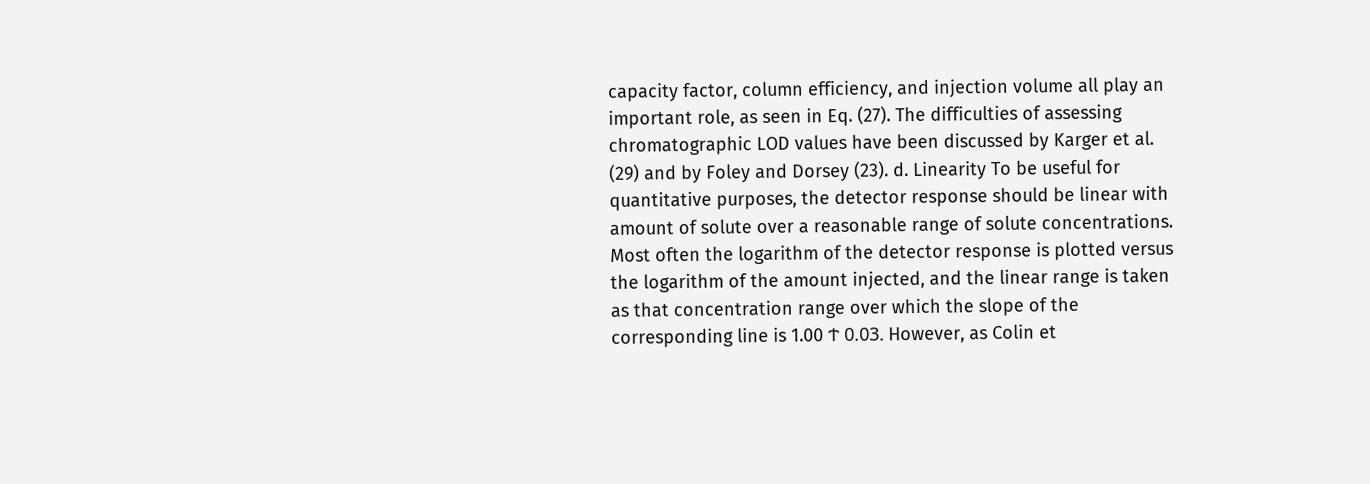capacity factor, column efficiency, and injection volume all play an important role, as seen in Eq. (27). The difficulties of assessing chromatographic LOD values have been discussed by Karger et al. (29) and by Foley and Dorsey (23). d. Linearity To be useful for quantitative purposes, the detector response should be linear with amount of solute over a reasonable range of solute concentrations. Most often the logarithm of the detector response is plotted versus the logarithm of the amount injected, and the linear range is taken as that concentration range over which the slope of the corresponding line is 1.00 Ϯ 0.03. However, as Colin et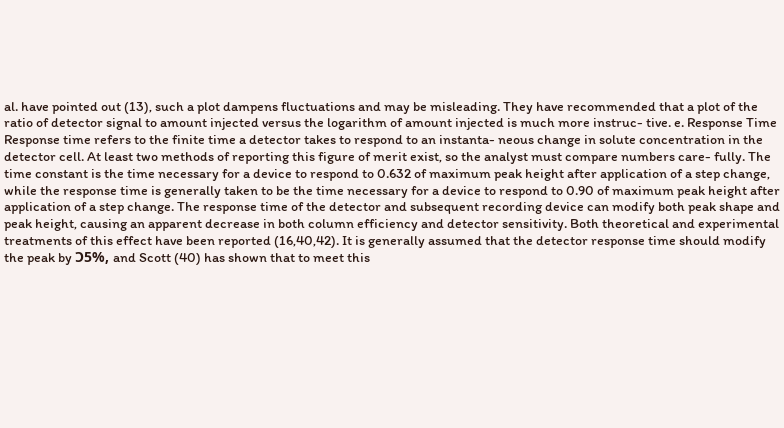al. have pointed out (13), such a plot dampens fluctuations and may be misleading. They have recommended that a plot of the ratio of detector signal to amount injected versus the logarithm of amount injected is much more instruc- tive. e. Response Time Response time refers to the finite time a detector takes to respond to an instanta- neous change in solute concentration in the detector cell. At least two methods of reporting this figure of merit exist, so the analyst must compare numbers care- fully. The time constant is the time necessary for a device to respond to 0.632 of maximum peak height after application of a step change, while the response time is generally taken to be the time necessary for a device to respond to 0.90 of maximum peak height after application of a step change. The response time of the detector and subsequent recording device can modify both peak shape and peak height, causing an apparent decrease in both column efficiency and detector sensitivity. Both theoretical and experimental treatments of this effect have been reported (16,40,42). It is generally assumed that the detector response time should modify the peak by Ͻ5%, and Scott (40) has shown that to meet this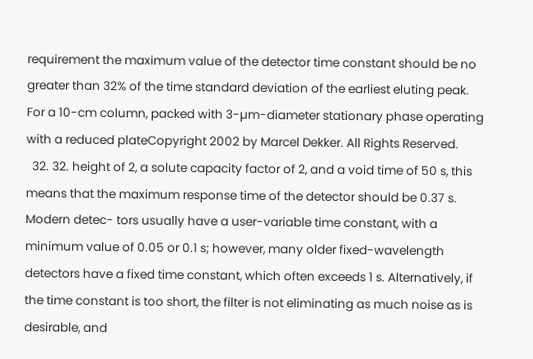requirement the maximum value of the detector time constant should be no greater than 32% of the time standard deviation of the earliest eluting peak. For a 10-cm column, packed with 3-µm-diameter stationary phase operating with a reduced plateCopyright 2002 by Marcel Dekker. All Rights Reserved.
  32. 32. height of 2, a solute capacity factor of 2, and a void time of 50 s, this means that the maximum response time of the detector should be 0.37 s. Modern detec- tors usually have a user-variable time constant, with a minimum value of 0.05 or 0.1 s; however, many older fixed-wavelength detectors have a fixed time constant, which often exceeds 1 s. Alternatively, if the time constant is too short, the filter is not eliminating as much noise as is desirable, and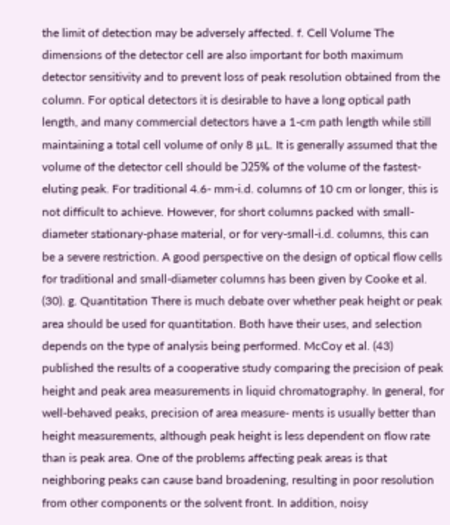the limit of detection may be adversely affected. f. Cell Volume The dimensions of the detector cell are also important for both maximum detector sensitivity and to prevent loss of peak resolution obtained from the column. For optical detectors it is desirable to have a long optical path length, and many commercial detectors have a 1-cm path length while still maintaining a total cell volume of only 8 µL. It is generally assumed that the volume of the detector cell should be Ͻ25% of the volume of the fastest-eluting peak. For traditional 4.6- mm-i.d. columns of 10 cm or longer, this is not difficult to achieve. However, for short columns packed with small-diameter stationary-phase material, or for very-small-i.d. columns, this can be a severe restriction. A good perspective on the design of optical flow cells for traditional and small-diameter columns has been given by Cooke et al. (30). g. Quantitation There is much debate over whether peak height or peak area should be used for quantitation. Both have their uses, and selection depends on the type of analysis being performed. McCoy et al. (43) published the results of a cooperative study comparing the precision of peak height and peak area measurements in liquid chromatography. In general, for well-behaved peaks, precision of area measure- ments is usually better than height measurements, although peak height is less dependent on flow rate than is peak area. One of the problems affecting peak areas is that neighboring peaks can cause band broadening, resulting in poor resolution from other components or the solvent front. In addition, noisy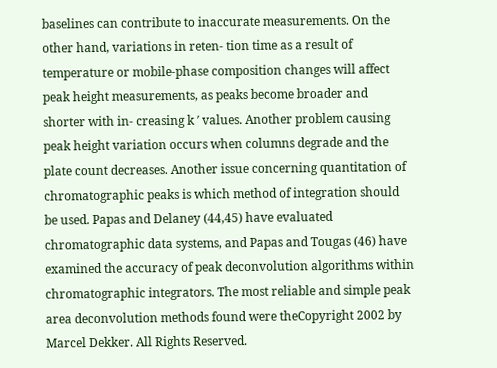baselines can contribute to inaccurate measurements. On the other hand, variations in reten- tion time as a result of temperature or mobile-phase composition changes will affect peak height measurements, as peaks become broader and shorter with in- creasing k ′ values. Another problem causing peak height variation occurs when columns degrade and the plate count decreases. Another issue concerning quantitation of chromatographic peaks is which method of integration should be used. Papas and Delaney (44,45) have evaluated chromatographic data systems, and Papas and Tougas (46) have examined the accuracy of peak deconvolution algorithms within chromatographic integrators. The most reliable and simple peak area deconvolution methods found were theCopyright 2002 by Marcel Dekker. All Rights Reserved.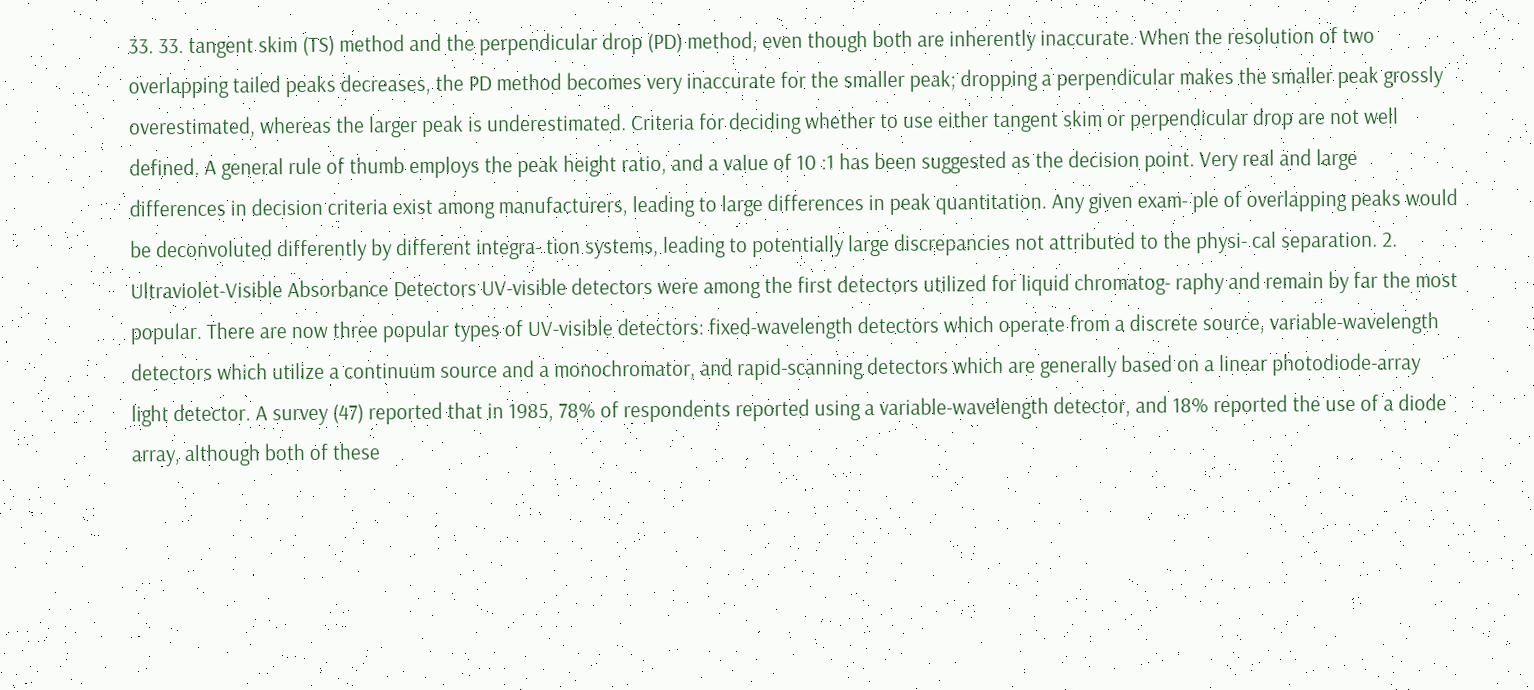33. 33. tangent skim (TS) method and the perpendicular drop (PD) method, even though both are inherently inaccurate. When the resolution of two overlapping tailed peaks decreases, the PD method becomes very inaccurate for the smaller peak; dropping a perpendicular makes the smaller peak grossly overestimated, whereas the larger peak is underestimated. Criteria for deciding whether to use either tangent skim or perpendicular drop are not well defined. A general rule of thumb employs the peak height ratio, and a value of 10 :1 has been suggested as the decision point. Very real and large differences in decision criteria exist among manufacturers, leading to large differences in peak quantitation. Any given exam- ple of overlapping peaks would be deconvoluted differently by different integra- tion systems, leading to potentially large discrepancies not attributed to the physi- cal separation. 2. Ultraviolet-Visible Absorbance Detectors UV-visible detectors were among the first detectors utilized for liquid chromatog- raphy and remain by far the most popular. There are now three popular types of UV-visible detectors: fixed-wavelength detectors which operate from a discrete source, variable-wavelength detectors which utilize a continuum source and a monochromator, and rapid-scanning detectors which are generally based on a linear photodiode-array light detector. A survey (47) reported that in 1985, 78% of respondents reported using a variable-wavelength detector, and 18% reported the use of a diode array, although both of these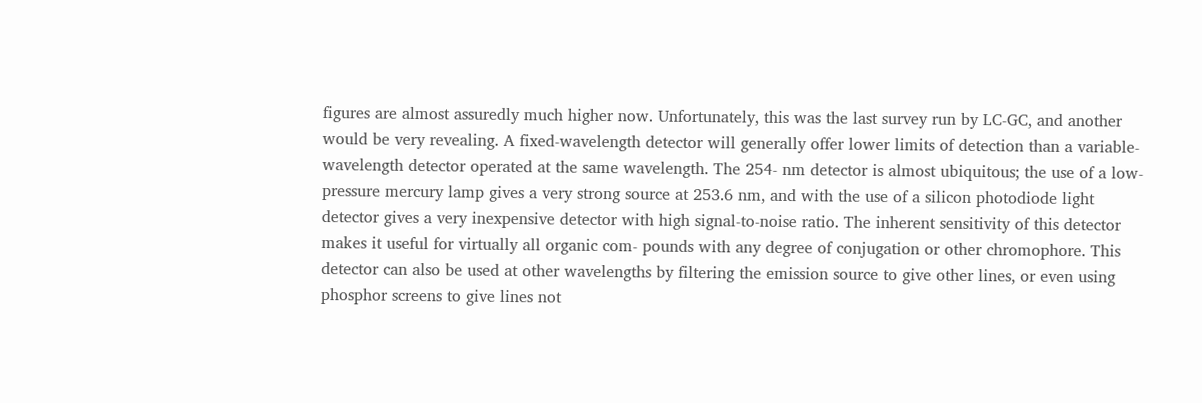figures are almost assuredly much higher now. Unfortunately, this was the last survey run by LC-GC, and another would be very revealing. A fixed-wavelength detector will generally offer lower limits of detection than a variable-wavelength detector operated at the same wavelength. The 254- nm detector is almost ubiquitous; the use of a low-pressure mercury lamp gives a very strong source at 253.6 nm, and with the use of a silicon photodiode light detector gives a very inexpensive detector with high signal-to-noise ratio. The inherent sensitivity of this detector makes it useful for virtually all organic com- pounds with any degree of conjugation or other chromophore. This detector can also be used at other wavelengths by filtering the emission source to give other lines, or even using phosphor screens to give lines not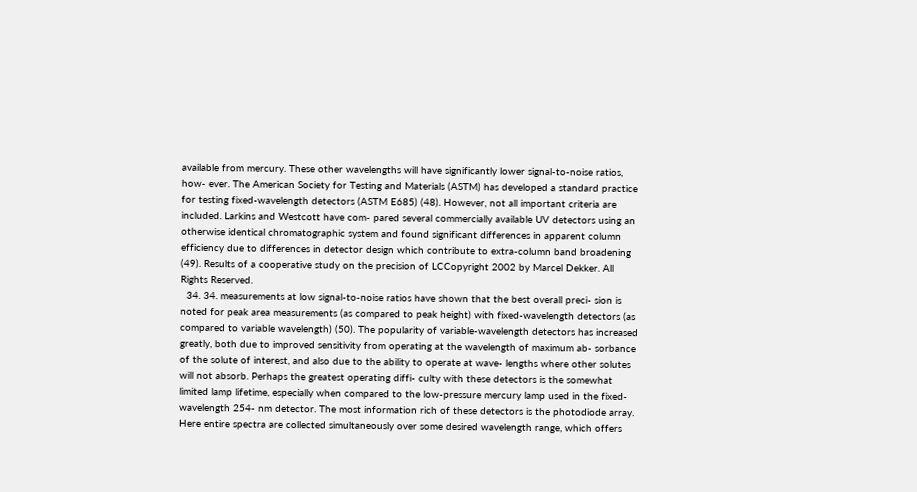available from mercury. These other wavelengths will have significantly lower signal-to-noise ratios, how- ever. The American Society for Testing and Materials (ASTM) has developed a standard practice for testing fixed-wavelength detectors (ASTM E685) (48). However, not all important criteria are included. Larkins and Westcott have com- pared several commercially available UV detectors using an otherwise identical chromatographic system and found significant differences in apparent column efficiency due to differences in detector design which contribute to extra-column band broadening (49). Results of a cooperative study on the precision of LCCopyright 2002 by Marcel Dekker. All Rights Reserved.
  34. 34. measurements at low signal-to-noise ratios have shown that the best overall preci- sion is noted for peak area measurements (as compared to peak height) with fixed-wavelength detectors (as compared to variable wavelength) (50). The popularity of variable-wavelength detectors has increased greatly, both due to improved sensitivity from operating at the wavelength of maximum ab- sorbance of the solute of interest, and also due to the ability to operate at wave- lengths where other solutes will not absorb. Perhaps the greatest operating diffi- culty with these detectors is the somewhat limited lamp lifetime, especially when compared to the low-pressure mercury lamp used in the fixed-wavelength 254- nm detector. The most information rich of these detectors is the photodiode array. Here entire spectra are collected simultaneously over some desired wavelength range, which offers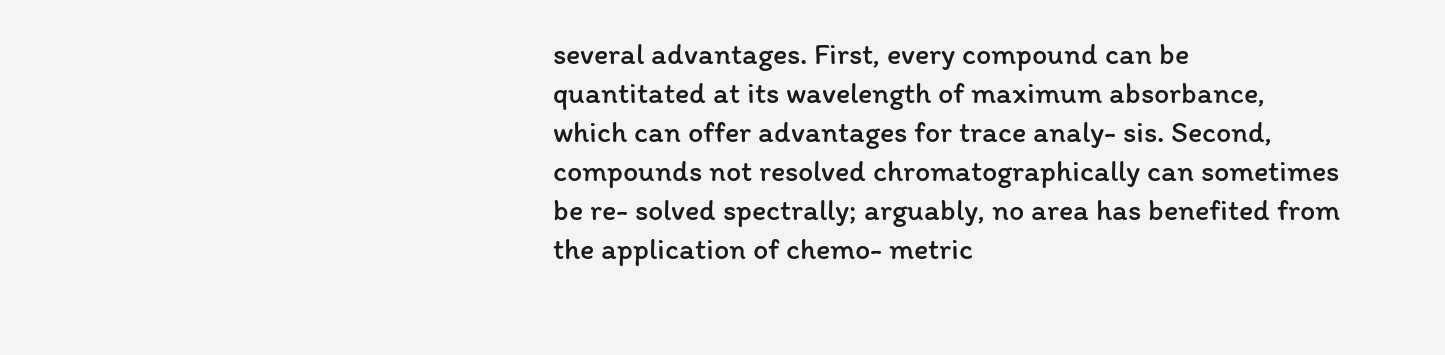several advantages. First, every compound can be quantitated at its wavelength of maximum absorbance, which can offer advantages for trace analy- sis. Second, compounds not resolved chromatographically can sometimes be re- solved spectrally; arguably, no area has benefited from the application of chemo- metric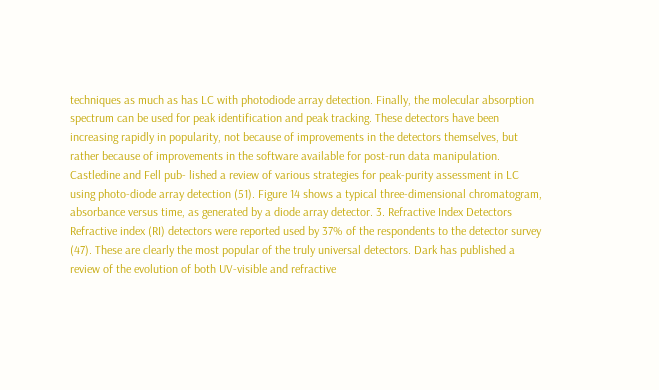techniques as much as has LC with photodiode array detection. Finally, the molecular absorption spectrum can be used for peak identification and peak tracking. These detectors have been increasing rapidly in popularity, not because of improvements in the detectors themselves, but rather because of improvements in the software available for post-run data manipulation. Castledine and Fell pub- lished a review of various strategies for peak-purity assessment in LC using photo-diode array detection (51). Figure 14 shows a typical three-dimensional chromatogram, absorbance versus time, as generated by a diode array detector. 3. Refractive Index Detectors Refractive index (RI) detectors were reported used by 37% of the respondents to the detector survey (47). These are clearly the most popular of the truly universal detectors. Dark has published a review of the evolution of both UV-visible and refractive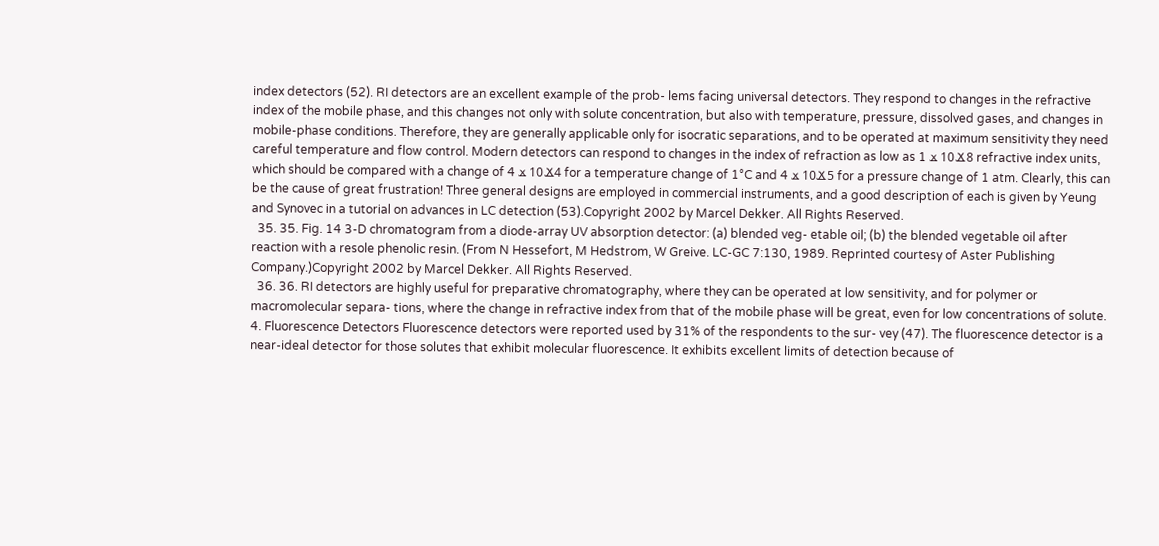index detectors (52). RI detectors are an excellent example of the prob- lems facing universal detectors. They respond to changes in the refractive index of the mobile phase, and this changes not only with solute concentration, but also with temperature, pressure, dissolved gases, and changes in mobile-phase conditions. Therefore, they are generally applicable only for isocratic separations, and to be operated at maximum sensitivity they need careful temperature and flow control. Modern detectors can respond to changes in the index of refraction as low as 1 ϫ 10Ϫ8 refractive index units, which should be compared with a change of 4 ϫ 10Ϫ4 for a temperature change of 1°C and 4 ϫ 10Ϫ5 for a pressure change of 1 atm. Clearly, this can be the cause of great frustration! Three general designs are employed in commercial instruments, and a good description of each is given by Yeung and Synovec in a tutorial on advances in LC detection (53).Copyright 2002 by Marcel Dekker. All Rights Reserved.
  35. 35. Fig. 14 3-D chromatogram from a diode-array UV absorption detector: (a) blended veg- etable oil; (b) the blended vegetable oil after reaction with a resole phenolic resin. (From N Hessefort, M Hedstrom, W Greive. LC-GC 7:130, 1989. Reprinted courtesy of Aster Publishing Company.)Copyright 2002 by Marcel Dekker. All Rights Reserved.
  36. 36. RI detectors are highly useful for preparative chromatography, where they can be operated at low sensitivity, and for polymer or macromolecular separa- tions, where the change in refractive index from that of the mobile phase will be great, even for low concentrations of solute. 4. Fluorescence Detectors Fluorescence detectors were reported used by 31% of the respondents to the sur- vey (47). The fluorescence detector is a near-ideal detector for those solutes that exhibit molecular fluorescence. It exhibits excellent limits of detection because of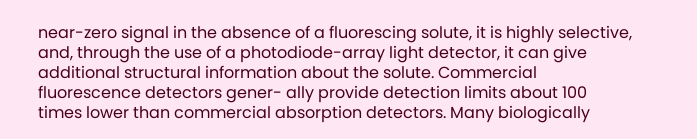near-zero signal in the absence of a fluorescing solute, it is highly selective, and, through the use of a photodiode-array light detector, it can give additional structural information about the solute. Commercial fluorescence detectors gener- ally provide detection limits about 100 times lower than commercial absorption detectors. Many biologically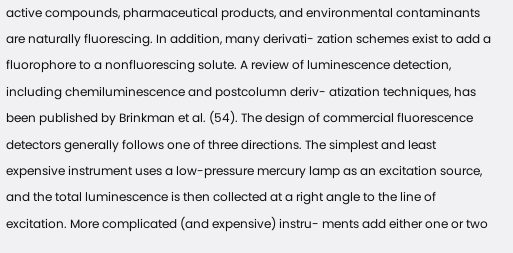active compounds, pharmaceutical products, and environmental contaminants are naturally fluorescing. In addition, many derivati- zation schemes exist to add a fluorophore to a nonfluorescing solute. A review of luminescence detection, including chemiluminescence and postcolumn deriv- atization techniques, has been published by Brinkman et al. (54). The design of commercial fluorescence detectors generally follows one of three directions. The simplest and least expensive instrument uses a low-pressure mercury lamp as an excitation source, and the total luminescence is then collected at a right angle to the line of excitation. More complicated (and expensive) instru- ments add either one or two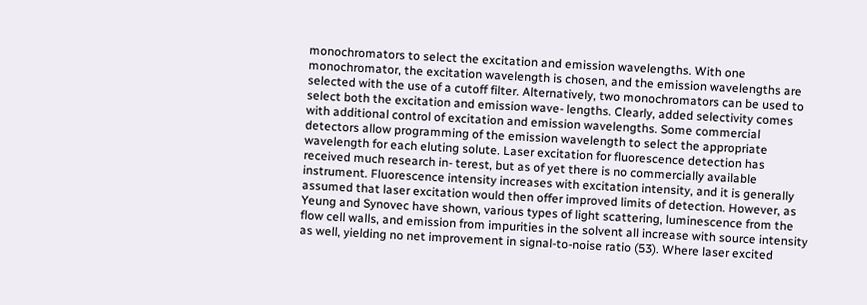monochromators to select the excitation and emission wavelengths. With one monochromator, the excitation wavelength is chosen, and the emission wavelengths are selected with the use of a cutoff filter. Alternatively, two monochromators can be used to select both the excitation and emission wave- lengths. Clearly, added selectivity comes with additional control of excitation and emission wavelengths. Some commercial detectors allow programming of the emission wavelength to select the appropriate wavelength for each eluting solute. Laser excitation for fluorescence detection has received much research in- terest, but as of yet there is no commercially available instrument. Fluorescence intensity increases with excitation intensity, and it is generally assumed that laser excitation would then offer improved limits of detection. However, as Yeung and Synovec have shown, various types of light scattering, luminescence from the flow cell walls, and emission from impurities in the solvent all increase with source intensity as well, yielding no net improvement in signal-to-noise ratio (53). Where laser excited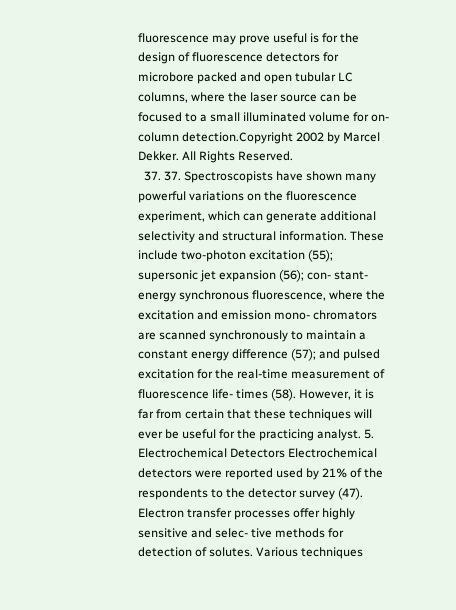fluorescence may prove useful is for the design of fluorescence detectors for microbore packed and open tubular LC columns, where the laser source can be focused to a small illuminated volume for on-column detection.Copyright 2002 by Marcel Dekker. All Rights Reserved.
  37. 37. Spectroscopists have shown many powerful variations on the fluorescence experiment, which can generate additional selectivity and structural information. These include two-photon excitation (55); supersonic jet expansion (56); con- stant-energy synchronous fluorescence, where the excitation and emission mono- chromators are scanned synchronously to maintain a constant energy difference (57); and pulsed excitation for the real-time measurement of fluorescence life- times (58). However, it is far from certain that these techniques will ever be useful for the practicing analyst. 5. Electrochemical Detectors Electrochemical detectors were reported used by 21% of the respondents to the detector survey (47). Electron transfer processes offer highly sensitive and selec- tive methods for detection of solutes. Various techniques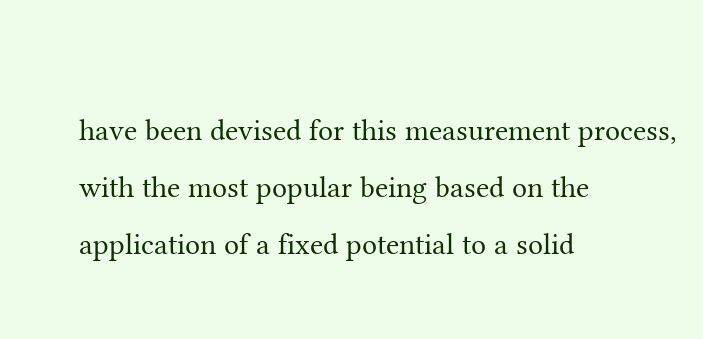have been devised for this measurement process, with the most popular being based on the application of a fixed potential to a solid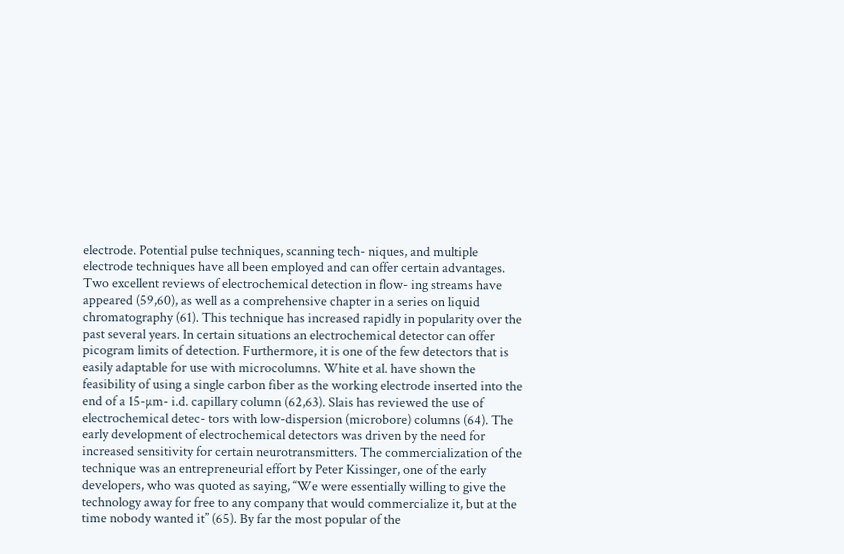electrode. Potential pulse techniques, scanning tech- niques, and multiple electrode techniques have all been employed and can offer certain advantages. Two excellent reviews of electrochemical detection in flow- ing streams have appeared (59,60), as well as a comprehensive chapter in a series on liquid chromatography (61). This technique has increased rapidly in popularity over the past several years. In certain situations an electrochemical detector can offer picogram limits of detection. Furthermore, it is one of the few detectors that is easily adaptable for use with microcolumns. White et al. have shown the feasibility of using a single carbon fiber as the working electrode inserted into the end of a 15-µm- i.d. capillary column (62,63). Slais has reviewed the use of electrochemical detec- tors with low-dispersion (microbore) columns (64). The early development of electrochemical detectors was driven by the need for increased sensitivity for certain neurotransmitters. The commercialization of the technique was an entrepreneurial effort by Peter Kissinger, one of the early developers, who was quoted as saying, ‘‘We were essentially willing to give the technology away for free to any company that would commercialize it, but at the time nobody wanted it’’ (65). By far the most popular of the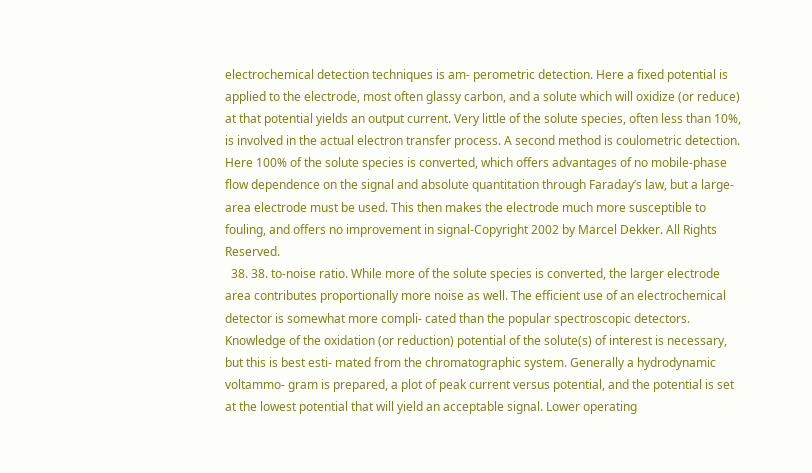electrochemical detection techniques is am- perometric detection. Here a fixed potential is applied to the electrode, most often glassy carbon, and a solute which will oxidize (or reduce) at that potential yields an output current. Very little of the solute species, often less than 10%, is involved in the actual electron transfer process. A second method is coulometric detection. Here 100% of the solute species is converted, which offers advantages of no mobile-phase flow dependence on the signal and absolute quantitation through Faraday’s law, but a large-area electrode must be used. This then makes the electrode much more susceptible to fouling, and offers no improvement in signal-Copyright 2002 by Marcel Dekker. All Rights Reserved.
  38. 38. to-noise ratio. While more of the solute species is converted, the larger electrode area contributes proportionally more noise as well. The efficient use of an electrochemical detector is somewhat more compli- cated than the popular spectroscopic detectors. Knowledge of the oxidation (or reduction) potential of the solute(s) of interest is necessary, but this is best esti- mated from the chromatographic system. Generally a hydrodynamic voltammo- gram is prepared, a plot of peak current versus potential, and the potential is set at the lowest potential that will yield an acceptable signal. Lower operating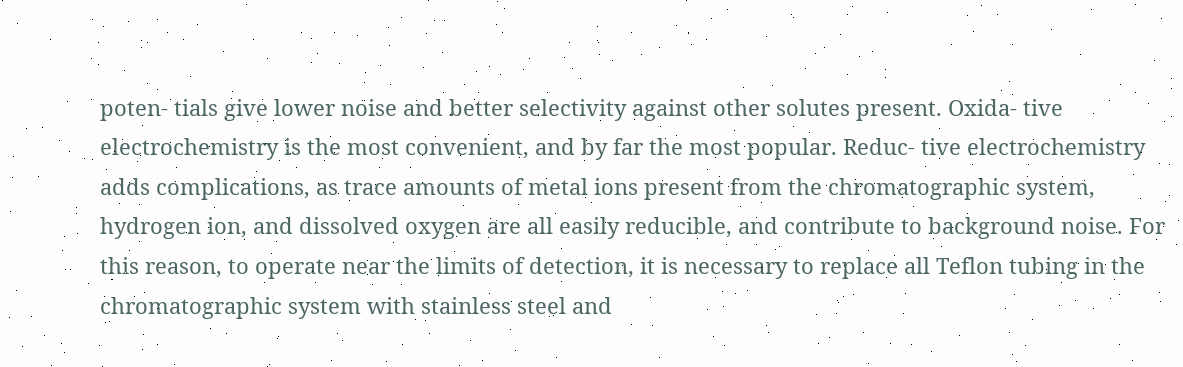poten- tials give lower noise and better selectivity against other solutes present. Oxida- tive electrochemistry is the most convenient, and by far the most popular. Reduc- tive electrochemistry adds complications, as trace amounts of metal ions present from the chromatographic system, hydrogen ion, and dissolved oxygen are all easily reducible, and contribute to background noise. For this reason, to operate near the limits of detection, it is necessary to replace all Teflon tubing in the chromatographic system with stainless steel and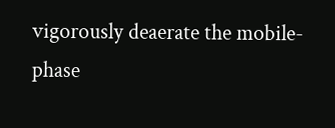vigorously deaerate the mobile- phase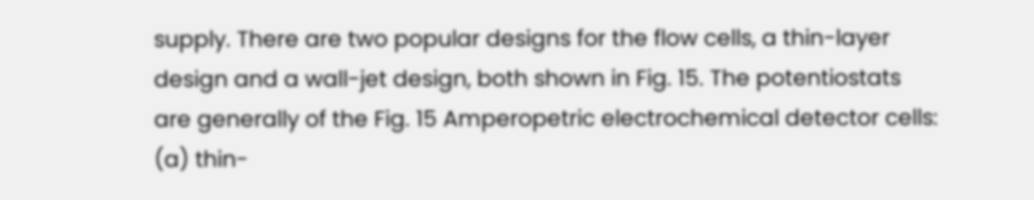supply. There are two popular designs for the flow cells, a thin-layer design and a wall-jet design, both shown in Fig. 15. The potentiostats are generally of the Fig. 15 Amperopetric electrochemical detector cells: (a) thin-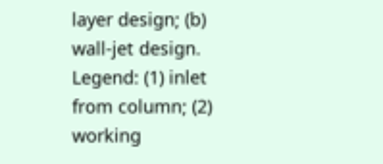layer design; (b) wall-jet design. Legend: (1) inlet from column; (2) working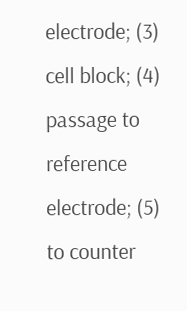electrode; (3) cell block; (4) passage to reference electrode; (5) to counter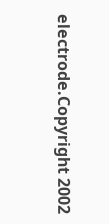electrode.Copyright 2002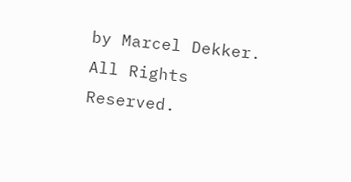by Marcel Dekker. All Rights Reserved.